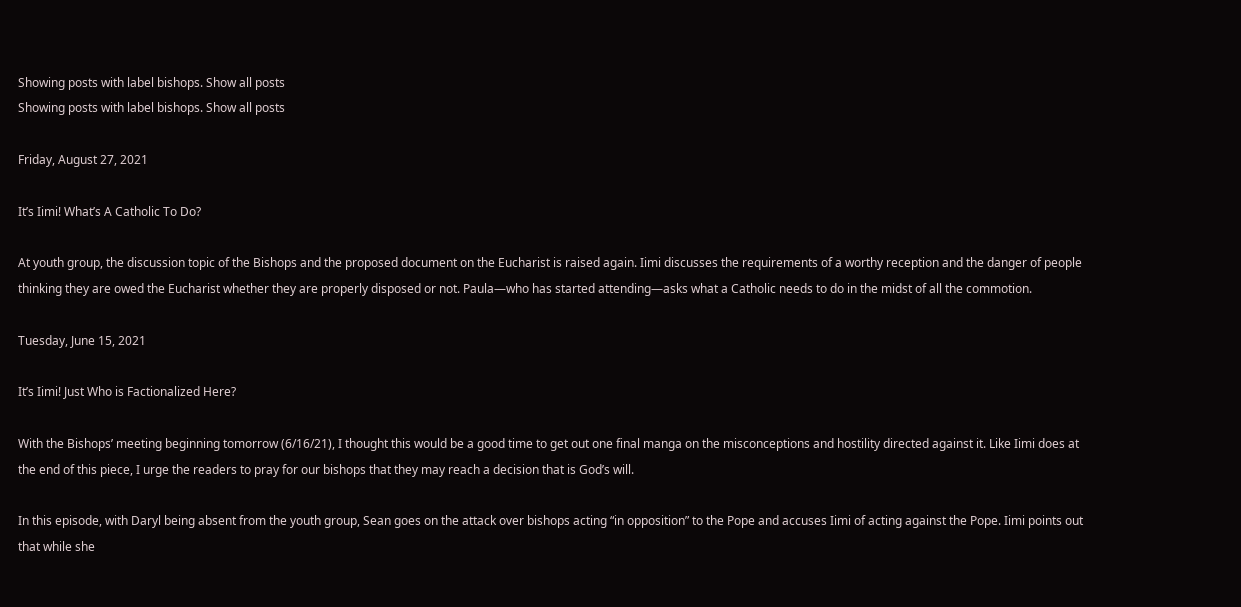Showing posts with label bishops. Show all posts
Showing posts with label bishops. Show all posts

Friday, August 27, 2021

It’s Iimi! What’s A Catholic To Do?

At youth group, the discussion topic of the Bishops and the proposed document on the Eucharist is raised again. Iimi discusses the requirements of a worthy reception and the danger of people thinking they are owed the Eucharist whether they are properly disposed or not. Paula—who has started attending—asks what a Catholic needs to do in the midst of all the commotion.

Tuesday, June 15, 2021

It’s Iimi! Just Who is Factionalized Here?

With the Bishops’ meeting beginning tomorrow (6/16/21), I thought this would be a good time to get out one final manga on the misconceptions and hostility directed against it. Like Iimi does at the end of this piece, I urge the readers to pray for our bishops that they may reach a decision that is God’s will.

In this episode, with Daryl being absent from the youth group, Sean goes on the attack over bishops acting “in opposition” to the Pope and accuses Iimi of acting against the Pope. Iimi points out that while she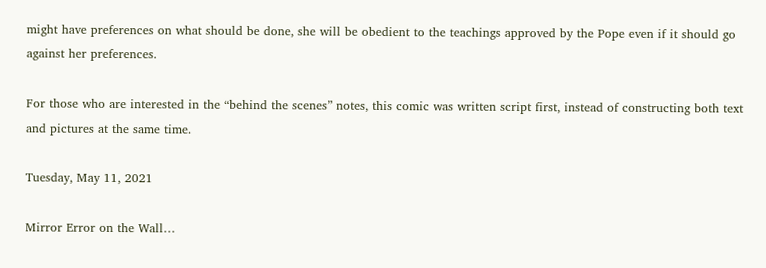might have preferences on what should be done, she will be obedient to the teachings approved by the Pope even if it should go against her preferences.

For those who are interested in the “behind the scenes” notes, this comic was written script first, instead of constructing both text and pictures at the same time.

Tuesday, May 11, 2021

Mirror Error on the Wall…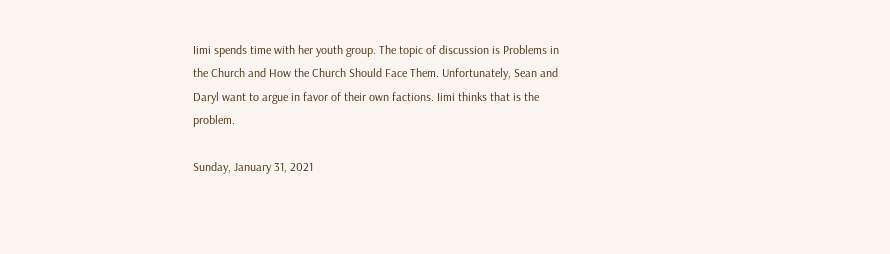Iimi spends time with her youth group. The topic of discussion is Problems in the Church and How the Church Should Face Them. Unfortunately, Sean and Daryl want to argue in favor of their own factions. Iimi thinks that is the problem.

Sunday, January 31, 2021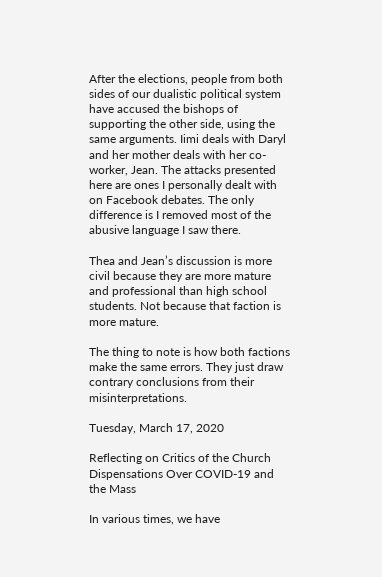After the elections, people from both sides of our dualistic political system have accused the bishops of supporting the other side, using the same arguments. Iimi deals with Daryl and her mother deals with her co-worker, Jean. The attacks presented here are ones I personally dealt with on Facebook debates. The only difference is I removed most of the abusive language I saw there.

Thea and Jean’s discussion is more civil because they are more mature and professional than high school students. Not because that faction is more mature.

The thing to note is how both factions make the same errors. They just draw contrary conclusions from their misinterpretations.

Tuesday, March 17, 2020

Reflecting on Critics of the Church Dispensations Over COVID-19 and the Mass

In various times, we have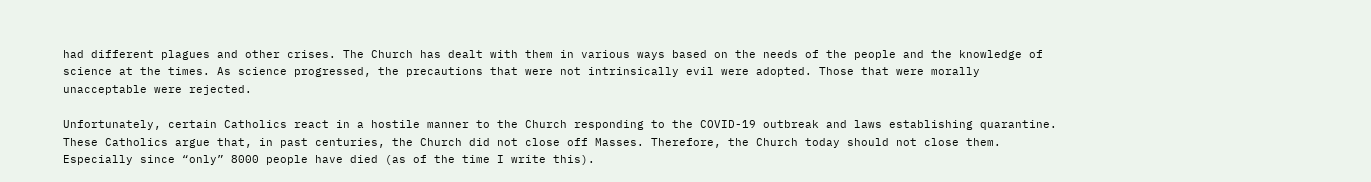had different plagues and other crises. The Church has dealt with them in various ways based on the needs of the people and the knowledge of science at the times. As science progressed, the precautions that were not intrinsically evil were adopted. Those that were morally unacceptable were rejected.

Unfortunately, certain Catholics react in a hostile manner to the Church responding to the COVID-19 outbreak and laws establishing quarantine. These Catholics argue that, in past centuries, the Church did not close off Masses. Therefore, the Church today should not close them. Especially since “only” 8000 people have died (as of the time I write this).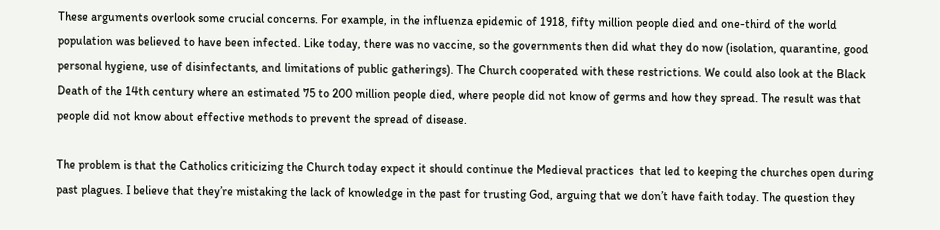These arguments overlook some crucial concerns. For example, in the influenza epidemic of 1918, fifty million people died and one-third of the world population was believed to have been infected. Like today, there was no vaccine, so the governments then did what they do now (isolation, quarantine, good personal hygiene, use of disinfectants, and limitations of public gatherings). The Church cooperated with these restrictions. We could also look at the Black Death of the 14th century where an estimated 75 to 200 million people died, where people did not know of germs and how they spread. The result was that people did not know about effective methods to prevent the spread of disease.

The problem is that the Catholics criticizing the Church today expect it should continue the Medieval practices  that led to keeping the churches open during past plagues. I believe that they’re mistaking the lack of knowledge in the past for trusting God, arguing that we don’t have faith today. The question they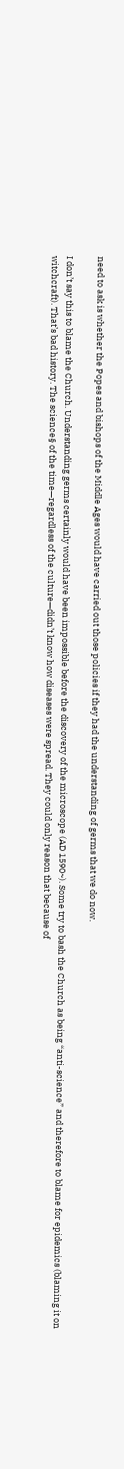need to ask is whether the Popes and bishops of the Middle Ages would have carried out those policies if they had the understanding of germs that we do now.

I don’t say this to blame the Church. Understanding germs certainly would have been impossible before the discovery of the microscope (AD 1590~). Some try to bash the Church as being “anti-science” and therefore to blame for epidemics (blaming it on witchcraft). That’s bad history. The science§ of the time—regardless of the culture—didn’t know how diseases were spread. They could only reason that because of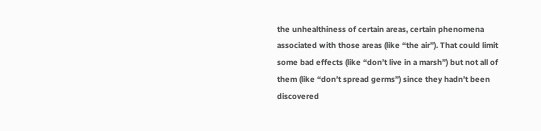the unhealthiness of certain areas, certain phenomena associated with those areas (like “the air”). That could limit some bad effects (like “don’t live in a marsh”) but not all of them (like “don’t spread germs”) since they hadn’t been discovered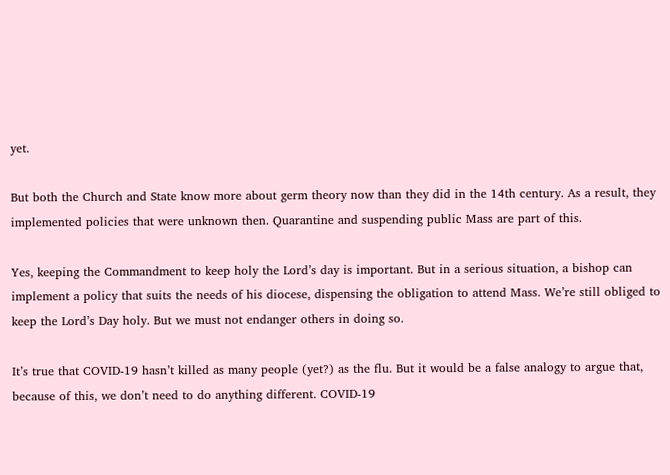yet.

But both the Church and State know more about germ theory now than they did in the 14th century. As a result, they implemented policies that were unknown then. Quarantine and suspending public Mass are part of this.

Yes, keeping the Commandment to keep holy the Lord’s day is important. But in a serious situation, a bishop can implement a policy that suits the needs of his diocese, dispensing the obligation to attend Mass. We’re still obliged to keep the Lord’s Day holy. But we must not endanger others in doing so.

It’s true that COVID-19 hasn’t killed as many people (yet?) as the flu. But it would be a false analogy to argue that, because of this, we don’t need to do anything different. COVID-19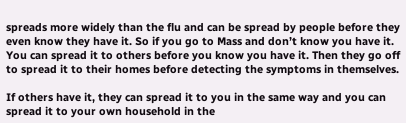spreads more widely than the flu and can be spread by people before they even know they have it. So if you go to Mass and don’t know you have it. You can spread it to others before you know you have it. Then they go off to spread it to their homes before detecting the symptoms in themselves.

If others have it, they can spread it to you in the same way and you can spread it to your own household in the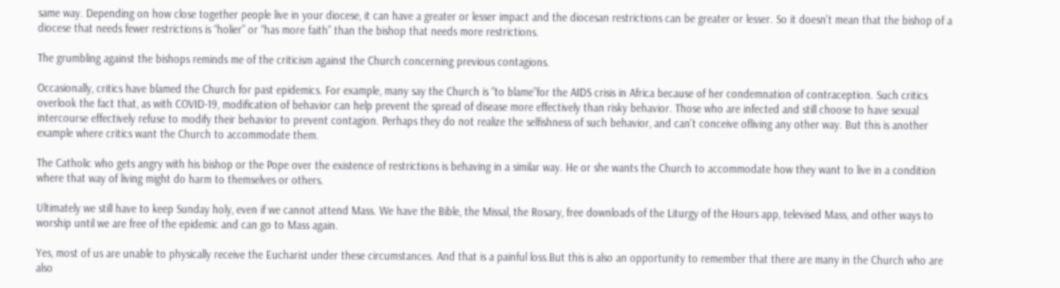same way. Depending on how close together people live in your diocese, it can have a greater or lesser impact and the diocesan restrictions can be greater or lesser. So it doesn’t mean that the bishop of a diocese that needs fewer restrictions is “holier” or “has more faith” than the bishop that needs more restrictions.

The grumbling against the bishops reminds me of the criticism against the Church concerning previous contagions.

Occasionally, critics have blamed the Church for past epidemics. For example, many say the Church is “to blame”for the AIDS crisis in Africa because of her condemnation of contraception. Such critics overlook the fact that, as with COVID-19, modification of behavior can help prevent the spread of disease more effectively than risky behavior. Those who are infected and still choose to have sexual intercourse effectively refuse to modify their behavior to prevent contagion. Perhaps they do not realize the selfishness of such behavior, and can’t conceive ofliving any other way. But this is another example where critics want the Church to accommodate them.

The Catholic who gets angry with his bishop or the Pope over the existence of restrictions is behaving in a similar way. He or she wants the Church to accommodate how they want to live in a condition where that way of living might do harm to themselves or others.

Ultimately we still have to keep Sunday holy, even if we cannot attend Mass. We have the Bible, the Missal, the Rosary, free downloads of the Liturgy of the Hours app, televised Mass, and other ways to worship until we are free of the epidemic and can go to Mass again.

Yes, most of us are unable to physically receive the Eucharist under these circumstances. And that is a painful loss.But this is also an opportunity to remember that there are many in the Church who are also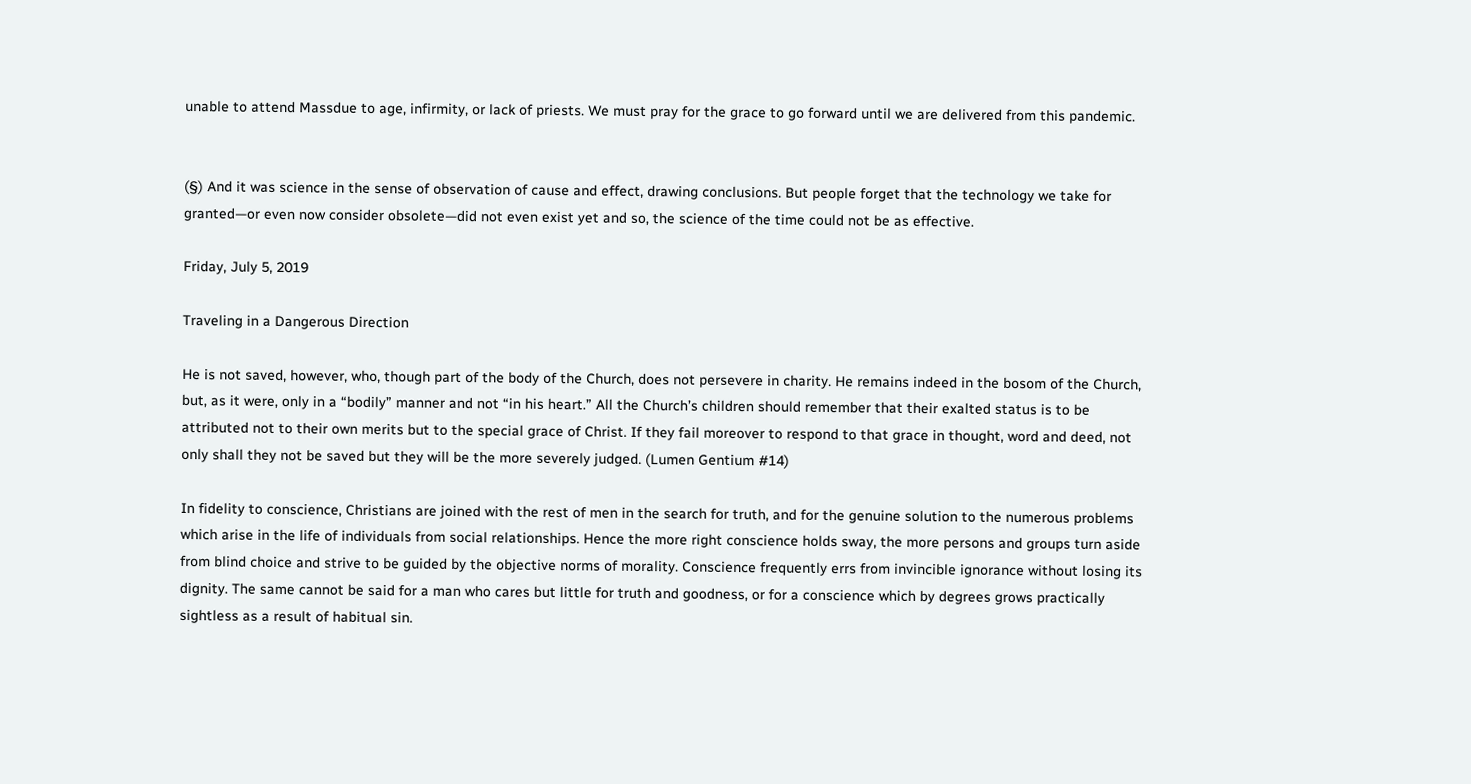unable to attend Massdue to age, infirmity, or lack of priests. We must pray for the grace to go forward until we are delivered from this pandemic.


(§) And it was science in the sense of observation of cause and effect, drawing conclusions. But people forget that the technology we take for granted—or even now consider obsolete—did not even exist yet and so, the science of the time could not be as effective.

Friday, July 5, 2019

Traveling in a Dangerous Direction

He is not saved, however, who, though part of the body of the Church, does not persevere in charity. He remains indeed in the bosom of the Church, but, as it were, only in a “bodily” manner and not “in his heart.” All the Church’s children should remember that their exalted status is to be attributed not to their own merits but to the special grace of Christ. If they fail moreover to respond to that grace in thought, word and deed, not only shall they not be saved but they will be the more severely judged. (Lumen Gentium #14)

In fidelity to conscience, Christians are joined with the rest of men in the search for truth, and for the genuine solution to the numerous problems which arise in the life of individuals from social relationships. Hence the more right conscience holds sway, the more persons and groups turn aside from blind choice and strive to be guided by the objective norms of morality. Conscience frequently errs from invincible ignorance without losing its dignity. The same cannot be said for a man who cares but little for truth and goodness, or for a conscience which by degrees grows practically sightless as a result of habitual sin.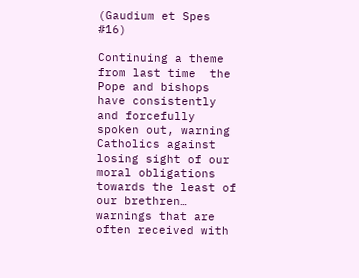(Gaudium et Spes #16)

Continuing a theme from last time  the Pope and bishops have consistently and forcefully spoken out, warning Catholics against losing sight of our moral obligations towards the least of our brethren… warnings that are often received with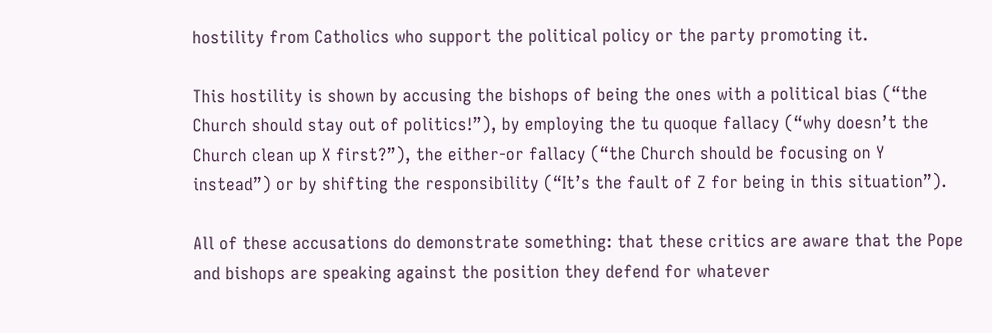hostility from Catholics who support the political policy or the party promoting it.

This hostility is shown by accusing the bishops of being the ones with a political bias (“the Church should stay out of politics!”), by employing the tu quoque fallacy (“why doesn’t the Church clean up X first?”), the either-or fallacy (“the Church should be focusing on Y instead”) or by shifting the responsibility (“It’s the fault of Z for being in this situation”).

All of these accusations do demonstrate something: that these critics are aware that the Pope and bishops are speaking against the position they defend for whatever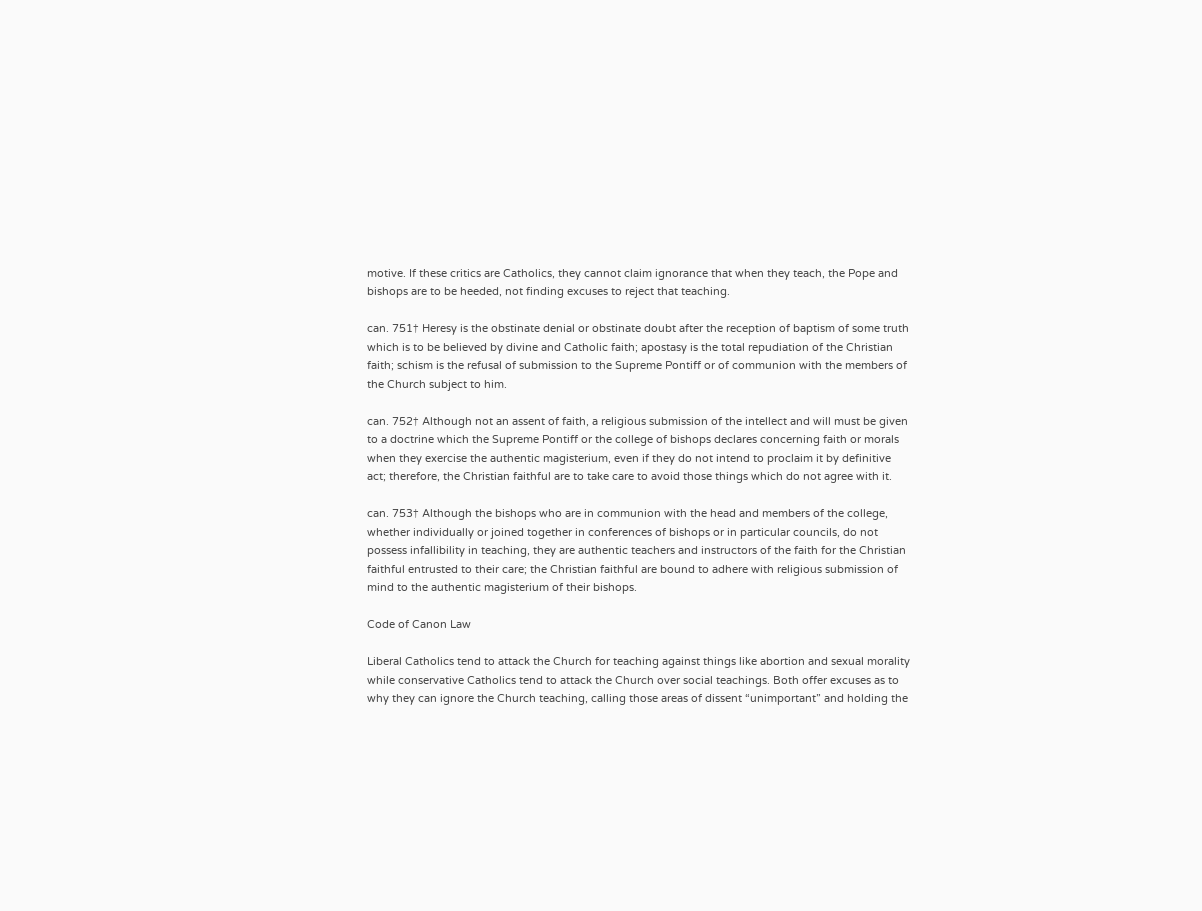motive. If these critics are Catholics, they cannot claim ignorance that when they teach, the Pope and bishops are to be heeded, not finding excuses to reject that teaching.

can. 751† Heresy is the obstinate denial or obstinate doubt after the reception of baptism of some truth which is to be believed by divine and Catholic faith; apostasy is the total repudiation of the Christian faith; schism is the refusal of submission to the Supreme Pontiff or of communion with the members of the Church subject to him.

can. 752† Although not an assent of faith, a religious submission of the intellect and will must be given to a doctrine which the Supreme Pontiff or the college of bishops declares concerning faith or morals when they exercise the authentic magisterium, even if they do not intend to proclaim it by definitive act; therefore, the Christian faithful are to take care to avoid those things which do not agree with it.

can. 753† Although the bishops who are in communion with the head and members of the college, whether individually or joined together in conferences of bishops or in particular councils, do not possess infallibility in teaching, they are authentic teachers and instructors of the faith for the Christian faithful entrusted to their care; the Christian faithful are bound to adhere with religious submission of mind to the authentic magisterium of their bishops.

Code of Canon Law

Liberal Catholics tend to attack the Church for teaching against things like abortion and sexual morality while conservative Catholics tend to attack the Church over social teachings. Both offer excuses as to why they can ignore the Church teaching, calling those areas of dissent “unimportant” and holding the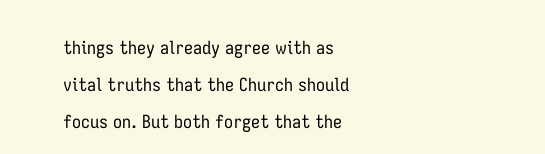things they already agree with as vital truths that the Church should focus on. But both forget that the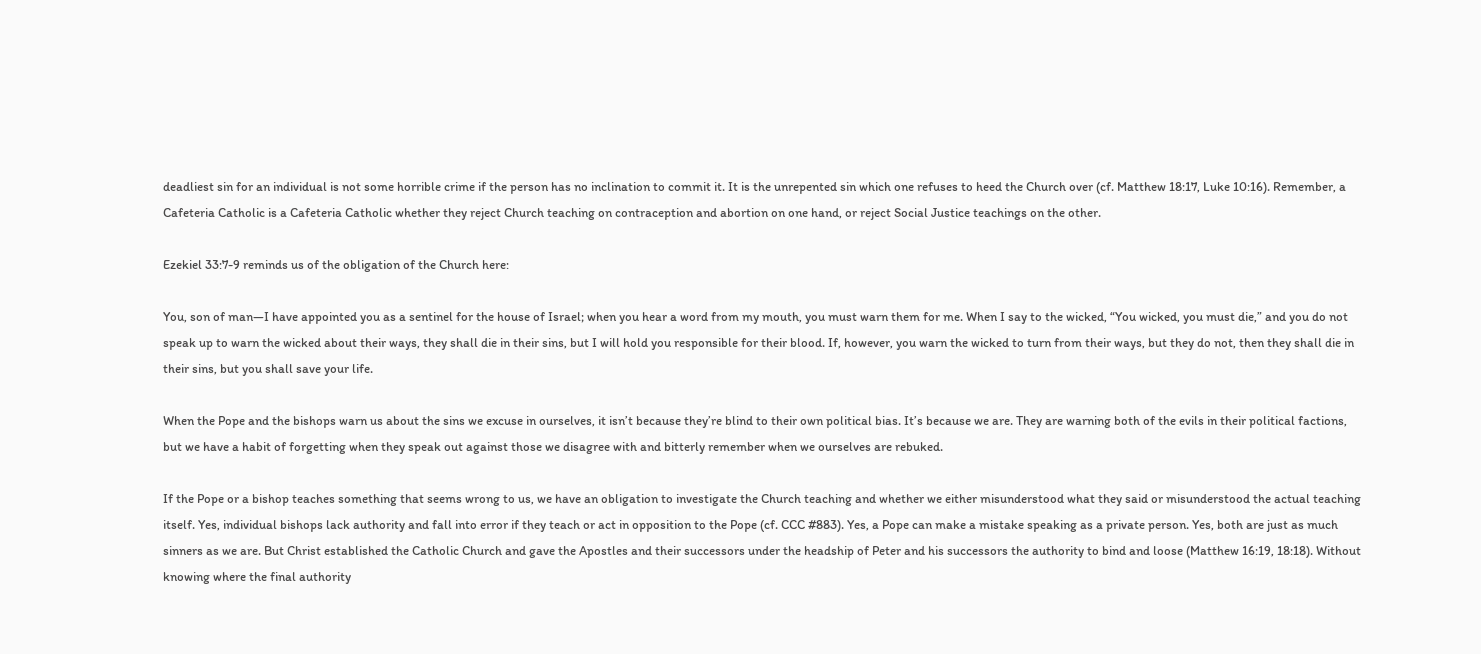deadliest sin for an individual is not some horrible crime if the person has no inclination to commit it. It is the unrepented sin which one refuses to heed the Church over (cf. Matthew 18:17, Luke 10:16). Remember, a Cafeteria Catholic is a Cafeteria Catholic whether they reject Church teaching on contraception and abortion on one hand, or reject Social Justice teachings on the other.

Ezekiel 33:7-9 reminds us of the obligation of the Church here:

You, son of man—I have appointed you as a sentinel for the house of Israel; when you hear a word from my mouth, you must warn them for me. When I say to the wicked, “You wicked, you must die,” and you do not speak up to warn the wicked about their ways, they shall die in their sins, but I will hold you responsible for their blood. If, however, you warn the wicked to turn from their ways, but they do not, then they shall die in their sins, but you shall save your life.

When the Pope and the bishops warn us about the sins we excuse in ourselves, it isn’t because they’re blind to their own political bias. It’s because we are. They are warning both of the evils in their political factions, but we have a habit of forgetting when they speak out against those we disagree with and bitterly remember when we ourselves are rebuked.

If the Pope or a bishop teaches something that seems wrong to us, we have an obligation to investigate the Church teaching and whether we either misunderstood what they said or misunderstood the actual teaching itself. Yes, individual bishops lack authority and fall into error if they teach or act in opposition to the Pope (cf. CCC #883). Yes, a Pope can make a mistake speaking as a private person. Yes, both are just as much sinners as we are. But Christ established the Catholic Church and gave the Apostles and their successors under the headship of Peter and his successors the authority to bind and loose (Matthew 16:19, 18:18). Without knowing where the final authority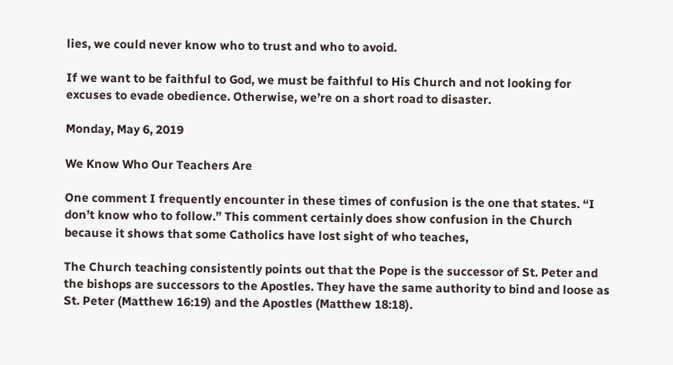lies, we could never know who to trust and who to avoid.

If we want to be faithful to God, we must be faithful to His Church and not looking for excuses to evade obedience. Otherwise, we’re on a short road to disaster.

Monday, May 6, 2019

We Know Who Our Teachers Are

One comment I frequently encounter in these times of confusion is the one that states. “I don’t know who to follow.” This comment certainly does show confusion in the Church because it shows that some Catholics have lost sight of who teaches,

The Church teaching consistently points out that the Pope is the successor of St. Peter and the bishops are successors to the Apostles. They have the same authority to bind and loose as St. Peter (Matthew 16:19) and the Apostles (Matthew 18:18).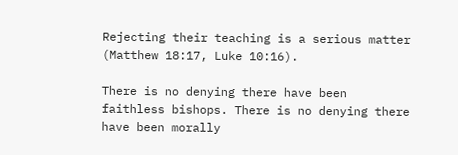Rejecting their teaching is a serious matter (Matthew 18:17, Luke 10:16).

There is no denying there have been faithless bishops. There is no denying there have been morally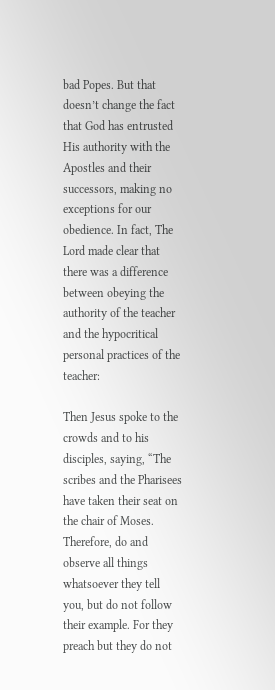bad Popes. But that doesn’t change the fact that God has entrusted His authority with the Apostles and their successors, making no exceptions for our obedience. In fact, The Lord made clear that there was a difference between obeying the authority of the teacher and the hypocritical personal practices of the teacher:

Then Jesus spoke to the crowds and to his disciples, saying, “The scribes and the Pharisees have taken their seat on the chair of Moses. Therefore, do and observe all things whatsoever they tell you, but do not follow their example. For they preach but they do not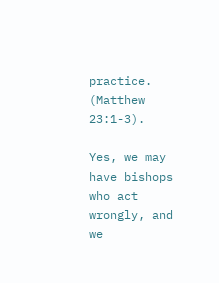practice. (Matthew 23:1-3).

Yes, we may have bishops who act wrongly, and we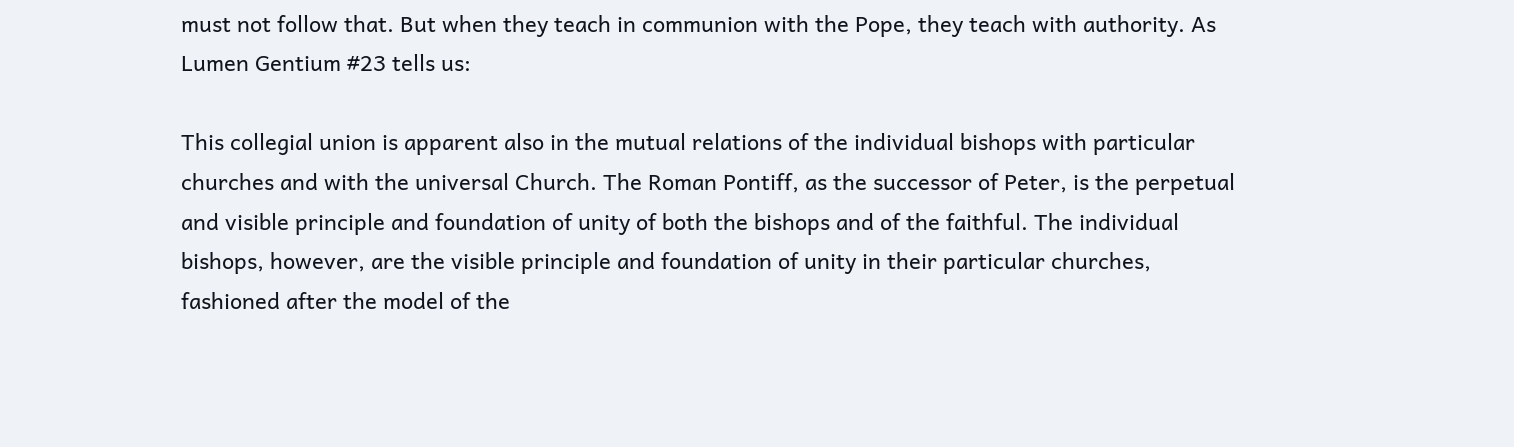must not follow that. But when they teach in communion with the Pope, they teach with authority. As Lumen Gentium #23 tells us:

This collegial union is apparent also in the mutual relations of the individual bishops with particular churches and with the universal Church. The Roman Pontiff, as the successor of Peter, is the perpetual and visible principle and foundation of unity of both the bishops and of the faithful. The individual bishops, however, are the visible principle and foundation of unity in their particular churches, fashioned after the model of the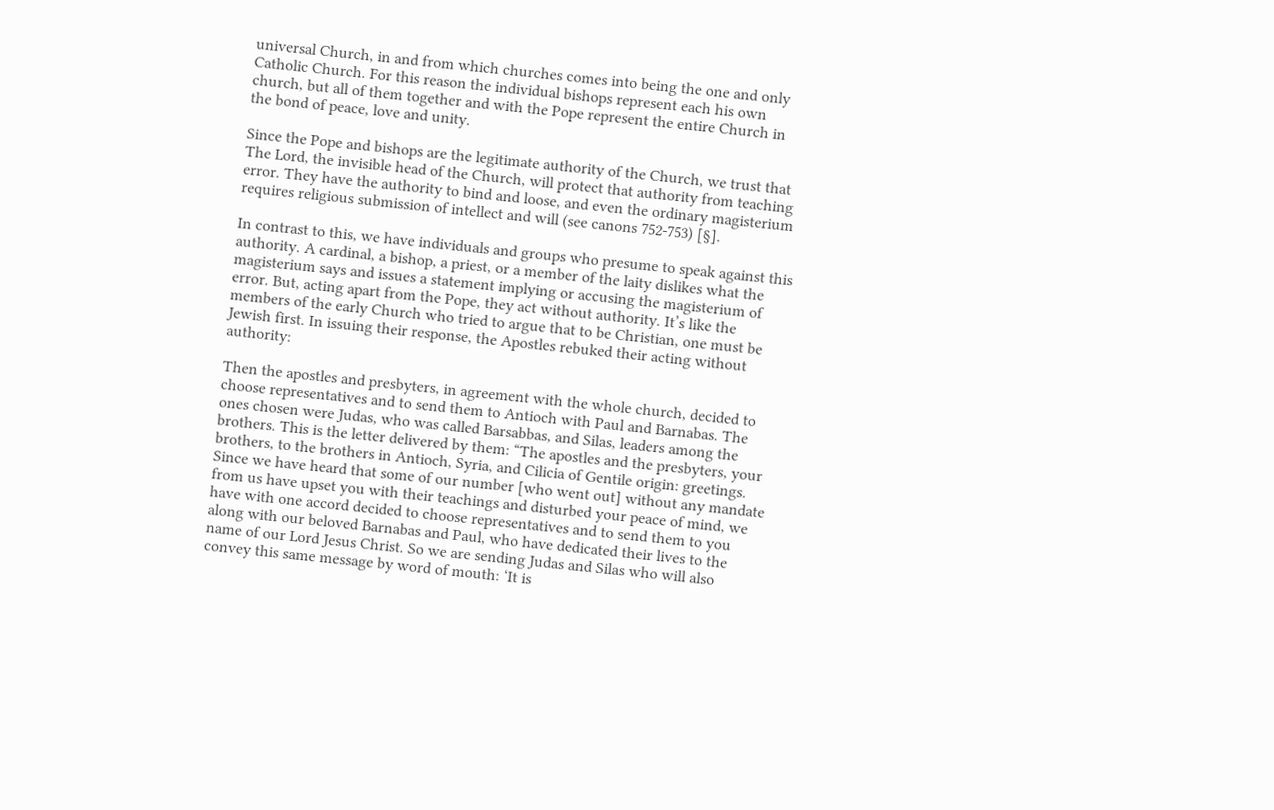universal Church, in and from which churches comes into being the one and only Catholic Church. For this reason the individual bishops represent each his own church, but all of them together and with the Pope represent the entire Church in the bond of peace, love and unity.

Since the Pope and bishops are the legitimate authority of the Church, we trust that The Lord, the invisible head of the Church, will protect that authority from teaching error. They have the authority to bind and loose, and even the ordinary magisterium requires religious submission of intellect and will (see canons 752-753) [§].

In contrast to this, we have individuals and groups who presume to speak against this authority. A cardinal, a bishop, a priest, or a member of the laity dislikes what the magisterium says and issues a statement implying or accusing the magisterium of error. But, acting apart from the Pope, they act without authority. It’s like the members of the early Church who tried to argue that to be Christian, one must be Jewish first. In issuing their response, the Apostles rebuked their acting without authority:

Then the apostles and presbyters, in agreement with the whole church, decided to choose representatives and to send them to Antioch with Paul and Barnabas. The ones chosen were Judas, who was called Barsabbas, and Silas, leaders among the brothers. This is the letter delivered by them: “The apostles and the presbyters, your brothers, to the brothers in Antioch, Syria, and Cilicia of Gentile origin: greetings. Since we have heard that some of our number [who went out] without any mandate from us have upset you with their teachings and disturbed your peace of mind, we have with one accord decided to choose representatives and to send them to you along with our beloved Barnabas and Paul, who have dedicated their lives to the name of our Lord Jesus Christ. So we are sending Judas and Silas who will also convey this same message by word of mouth: ‘It is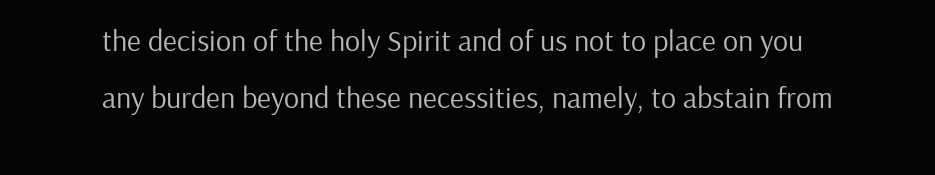the decision of the holy Spirit and of us not to place on you any burden beyond these necessities, namely, to abstain from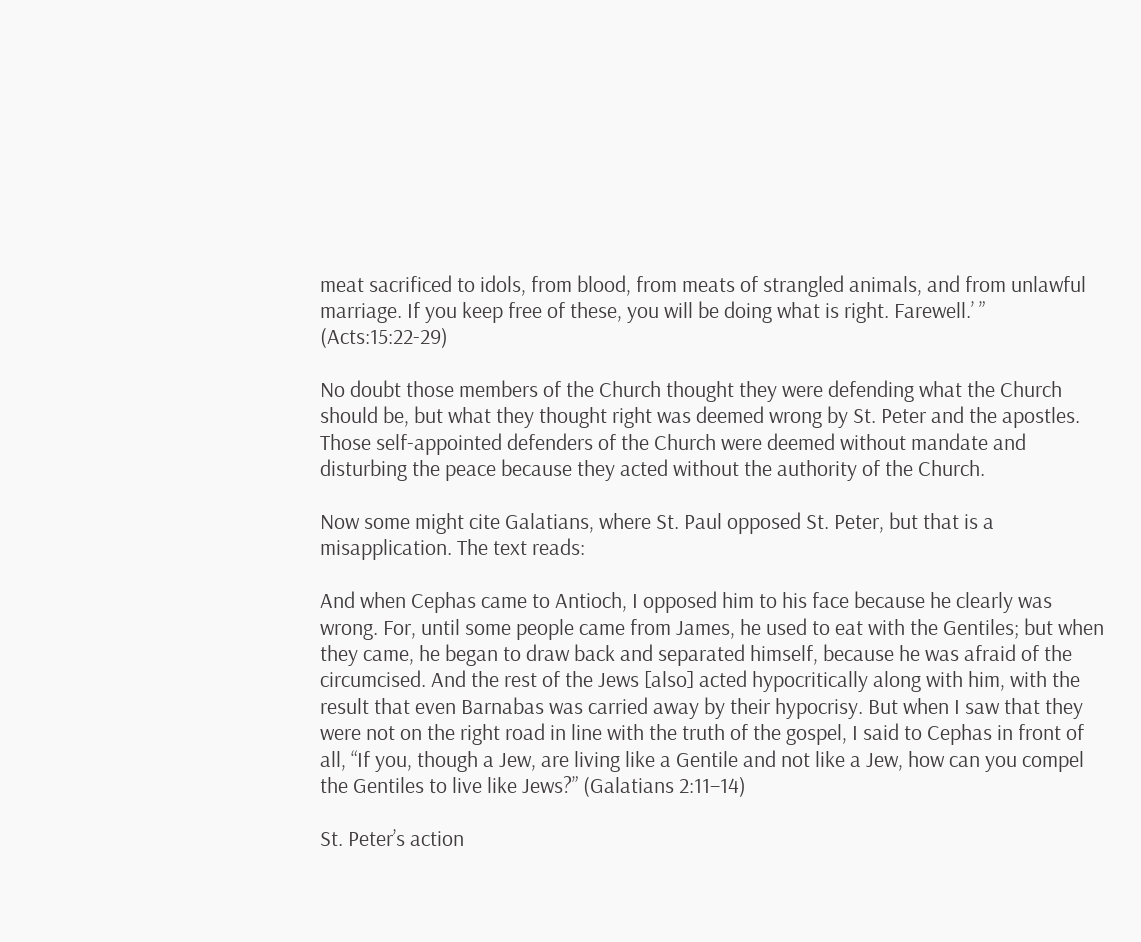meat sacrificed to idols, from blood, from meats of strangled animals, and from unlawful marriage. If you keep free of these, you will be doing what is right. Farewell.’ ” (Acts:15:22-29)

No doubt those members of the Church thought they were defending what the Church should be, but what they thought right was deemed wrong by St. Peter and the apostles. Those self-appointed defenders of the Church were deemed without mandate and disturbing the peace because they acted without the authority of the Church.

Now some might cite Galatians, where St. Paul opposed St. Peter, but that is a misapplication. The text reads:

And when Cephas came to Antioch, I opposed him to his face because he clearly was wrong. For, until some people came from James, he used to eat with the Gentiles; but when they came, he began to draw back and separated himself, because he was afraid of the circumcised. And the rest of the Jews [also] acted hypocritically along with him, with the result that even Barnabas was carried away by their hypocrisy. But when I saw that they were not on the right road in line with the truth of the gospel, I said to Cephas in front of all, “If you, though a Jew, are living like a Gentile and not like a Jew, how can you compel the Gentiles to live like Jews?” (Galatians 2:11–14)

St. Peter’s action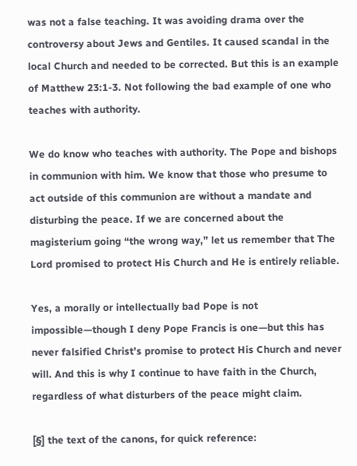was not a false teaching. It was avoiding drama over the controversy about Jews and Gentiles. It caused scandal in the local Church and needed to be corrected. But this is an example of Matthew 23:1-3. Not following the bad example of one who teaches with authority.

We do know who teaches with authority. The Pope and bishops in communion with him. We know that those who presume to act outside of this communion are without a mandate and disturbing the peace. If we are concerned about the magisterium going “the wrong way,” let us remember that The Lord promised to protect His Church and He is entirely reliable.

Yes, a morally or intellectually bad Pope is not impossible—though I deny Pope Francis is one—but this has never falsified Christ’s promise to protect His Church and never will. And this is why I continue to have faith in the Church, regardless of what disturbers of the peace might claim.

[§] the text of the canons, for quick reference: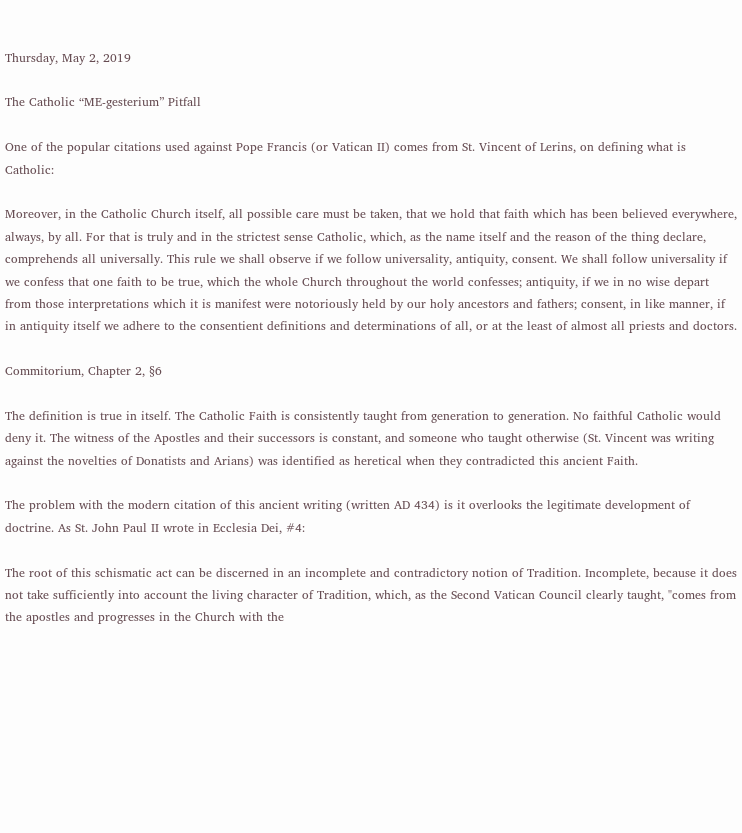Thursday, May 2, 2019

The Catholic “ME-gesterium” Pitfall

One of the popular citations used against Pope Francis (or Vatican II) comes from St. Vincent of Lerins, on defining what is Catholic:

Moreover, in the Catholic Church itself, all possible care must be taken, that we hold that faith which has been believed everywhere, always, by all. For that is truly and in the strictest sense Catholic, which, as the name itself and the reason of the thing declare, comprehends all universally. This rule we shall observe if we follow universality, antiquity, consent. We shall follow universality if we confess that one faith to be true, which the whole Church throughout the world confesses; antiquity, if we in no wise depart from those interpretations which it is manifest were notoriously held by our holy ancestors and fathers; consent, in like manner, if in antiquity itself we adhere to the consentient definitions and determinations of all, or at the least of almost all priests and doctors.

Commitorium, Chapter 2, §6

The definition is true in itself. The Catholic Faith is consistently taught from generation to generation. No faithful Catholic would deny it. The witness of the Apostles and their successors is constant, and someone who taught otherwise (St. Vincent was writing against the novelties of Donatists and Arians) was identified as heretical when they contradicted this ancient Faith.

The problem with the modern citation of this ancient writing (written AD 434) is it overlooks the legitimate development of doctrine. As St. John Paul II wrote in Ecclesia Dei, #4:

The root of this schismatic act can be discerned in an incomplete and contradictory notion of Tradition. Incomplete, because it does not take sufficiently into account the living character of Tradition, which, as the Second Vatican Council clearly taught, "comes from the apostles and progresses in the Church with the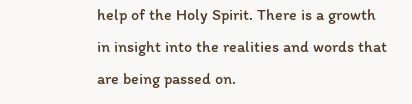help of the Holy Spirit. There is a growth in insight into the realities and words that are being passed on.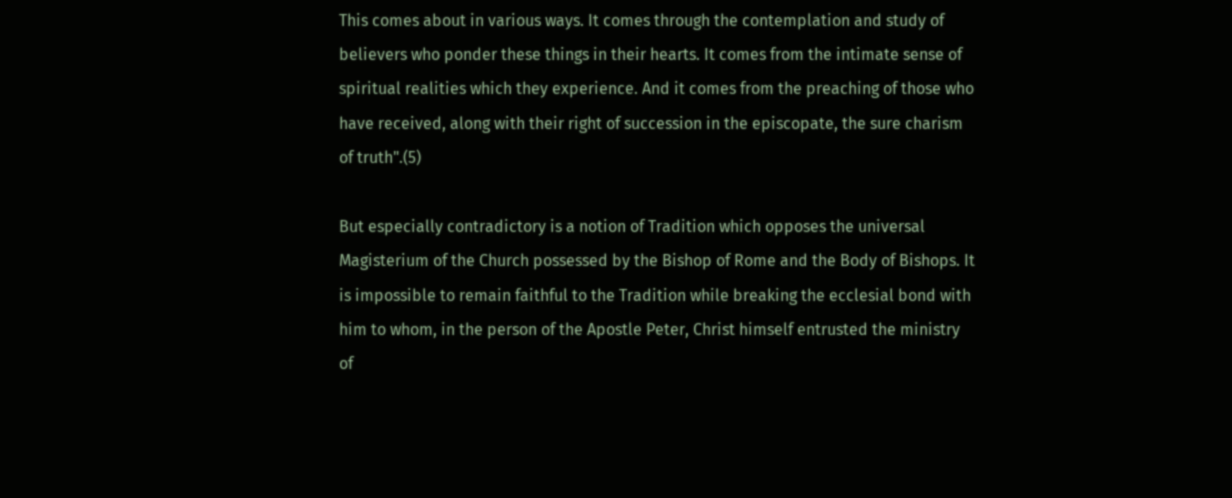This comes about in various ways. It comes through the contemplation and study of believers who ponder these things in their hearts. It comes from the intimate sense of spiritual realities which they experience. And it comes from the preaching of those who have received, along with their right of succession in the episcopate, the sure charism of truth".(5)

But especially contradictory is a notion of Tradition which opposes the universal Magisterium of the Church possessed by the Bishop of Rome and the Body of Bishops. It is impossible to remain faithful to the Tradition while breaking the ecclesial bond with him to whom, in the person of the Apostle Peter, Christ himself entrusted the ministry of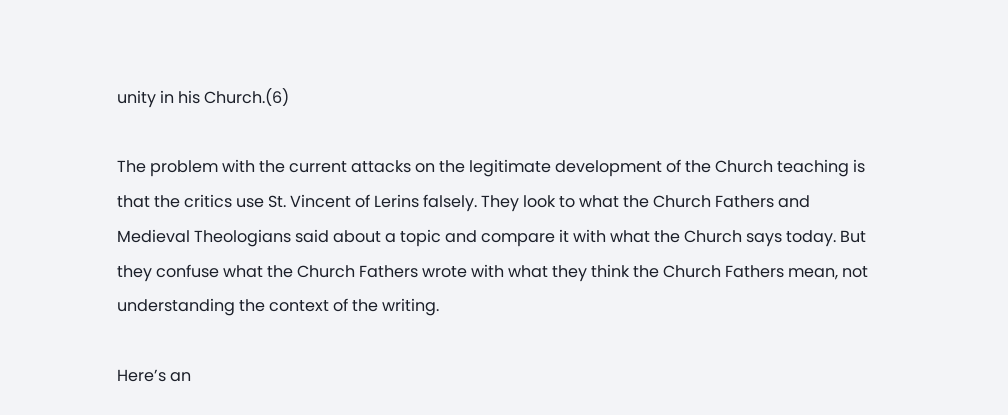unity in his Church.(6)

The problem with the current attacks on the legitimate development of the Church teaching is that the critics use St. Vincent of Lerins falsely. They look to what the Church Fathers and Medieval Theologians said about a topic and compare it with what the Church says today. But they confuse what the Church Fathers wrote with what they think the Church Fathers mean, not understanding the context of the writing.

Here’s an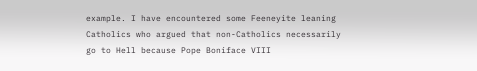example. I have encountered some Feeneyite leaning Catholics who argued that non-Catholics necessarily go to Hell because Pope Boniface VIII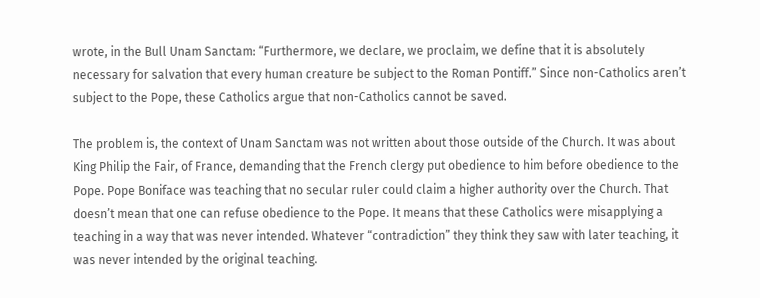wrote, in the Bull Unam Sanctam: “Furthermore, we declare, we proclaim, we define that it is absolutely necessary for salvation that every human creature be subject to the Roman Pontiff.” Since non-Catholics aren’t subject to the Pope, these Catholics argue that non-Catholics cannot be saved.

The problem is, the context of Unam Sanctam was not written about those outside of the Church. It was about King Philip the Fair, of France, demanding that the French clergy put obedience to him before obedience to the Pope. Pope Boniface was teaching that no secular ruler could claim a higher authority over the Church. That doesn’t mean that one can refuse obedience to the Pope. It means that these Catholics were misapplying a teaching in a way that was never intended. Whatever “contradiction” they think they saw with later teaching, it was never intended by the original teaching.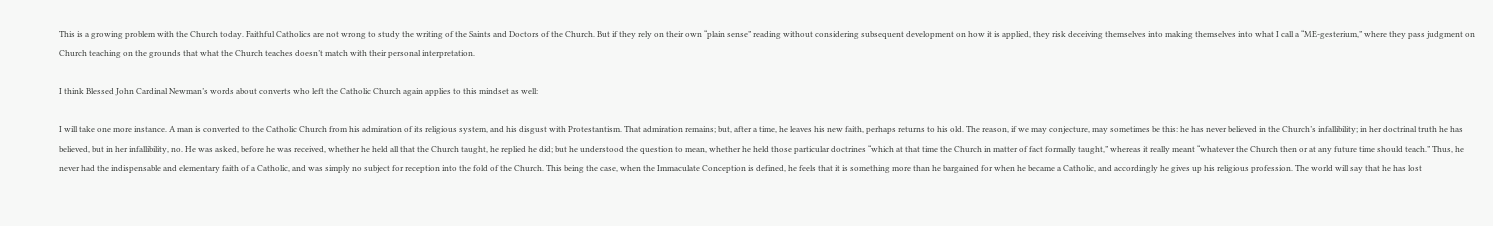This is a growing problem with the Church today. Faithful Catholics are not wrong to study the writing of the Saints and Doctors of the Church. But if they rely on their own “plain sense” reading without considering subsequent development on how it is applied, they risk deceiving themselves into making themselves into what I call a “ME-gesterium,” where they pass judgment on Church teaching on the grounds that what the Church teaches doesn’t match with their personal interpretation.

I think Blessed John Cardinal Newman’s words about converts who left the Catholic Church again applies to this mindset as well:

I will take one more instance. A man is converted to the Catholic Church from his admiration of its religious system, and his disgust with Protestantism. That admiration remains; but, after a time, he leaves his new faith, perhaps returns to his old. The reason, if we may conjecture, may sometimes be this: he has never believed in the Church’s infallibility; in her doctrinal truth he has believed, but in her infallibility, no. He was asked, before he was received, whether he held all that the Church taught, he replied he did; but he understood the question to mean, whether he held those particular doctrines “which at that time the Church in matter of fact formally taught,” whereas it really meant “whatever the Church then or at any future time should teach.” Thus, he never had the indispensable and elementary faith of a Catholic, and was simply no subject for reception into the fold of the Church. This being the case, when the Immaculate Conception is defined, he feels that it is something more than he bargained for when he became a Catholic, and accordingly he gives up his religious profession. The world will say that he has lost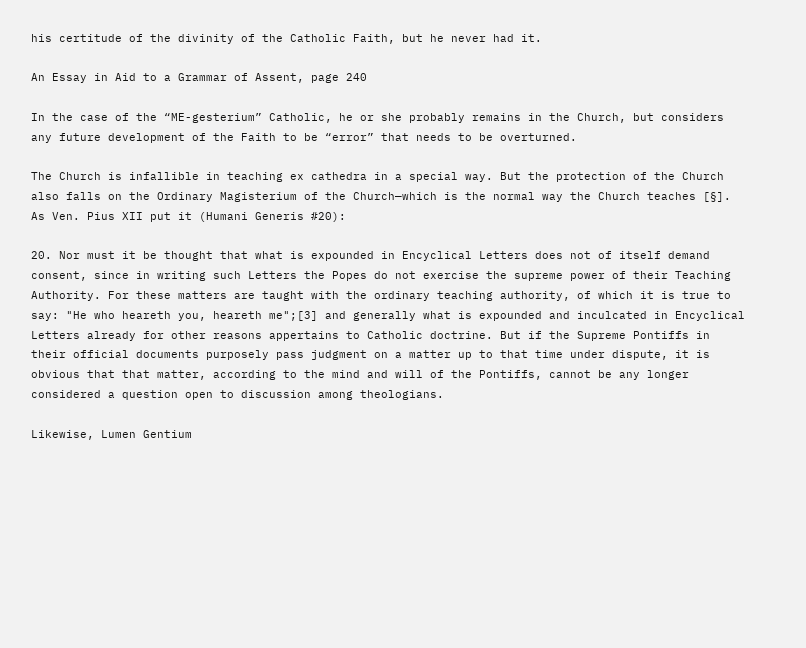his certitude of the divinity of the Catholic Faith, but he never had it.

An Essay in Aid to a Grammar of Assent, page 240

In the case of the “ME-gesterium” Catholic, he or she probably remains in the Church, but considers any future development of the Faith to be “error” that needs to be overturned.

The Church is infallible in teaching ex cathedra in a special way. But the protection of the Church also falls on the Ordinary Magisterium of the Church—which is the normal way the Church teaches [§]. As Ven. Pius XII put it (Humani Generis #20):

20. Nor must it be thought that what is expounded in Encyclical Letters does not of itself demand consent, since in writing such Letters the Popes do not exercise the supreme power of their Teaching Authority. For these matters are taught with the ordinary teaching authority, of which it is true to say: "He who heareth you, heareth me";[3] and generally what is expounded and inculcated in Encyclical Letters already for other reasons appertains to Catholic doctrine. But if the Supreme Pontiffs in their official documents purposely pass judgment on a matter up to that time under dispute, it is obvious that that matter, according to the mind and will of the Pontiffs, cannot be any longer considered a question open to discussion among theologians.

Likewise, Lumen Gentium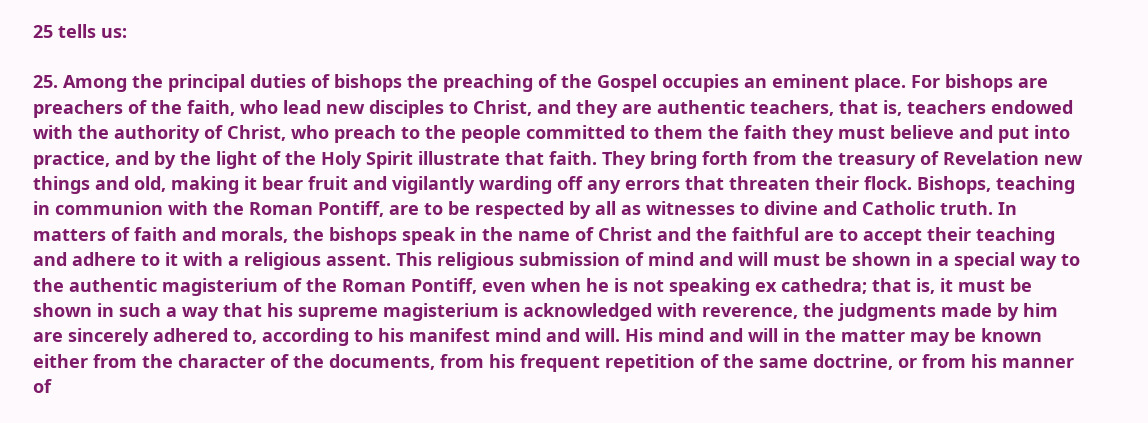25 tells us:

25. Among the principal duties of bishops the preaching of the Gospel occupies an eminent place. For bishops are preachers of the faith, who lead new disciples to Christ, and they are authentic teachers, that is, teachers endowed with the authority of Christ, who preach to the people committed to them the faith they must believe and put into practice, and by the light of the Holy Spirit illustrate that faith. They bring forth from the treasury of Revelation new things and old, making it bear fruit and vigilantly warding off any errors that threaten their flock. Bishops, teaching in communion with the Roman Pontiff, are to be respected by all as witnesses to divine and Catholic truth. In matters of faith and morals, the bishops speak in the name of Christ and the faithful are to accept their teaching and adhere to it with a religious assent. This religious submission of mind and will must be shown in a special way to the authentic magisterium of the Roman Pontiff, even when he is not speaking ex cathedra; that is, it must be shown in such a way that his supreme magisterium is acknowledged with reverence, the judgments made by him are sincerely adhered to, according to his manifest mind and will. His mind and will in the matter may be known either from the character of the documents, from his frequent repetition of the same doctrine, or from his manner of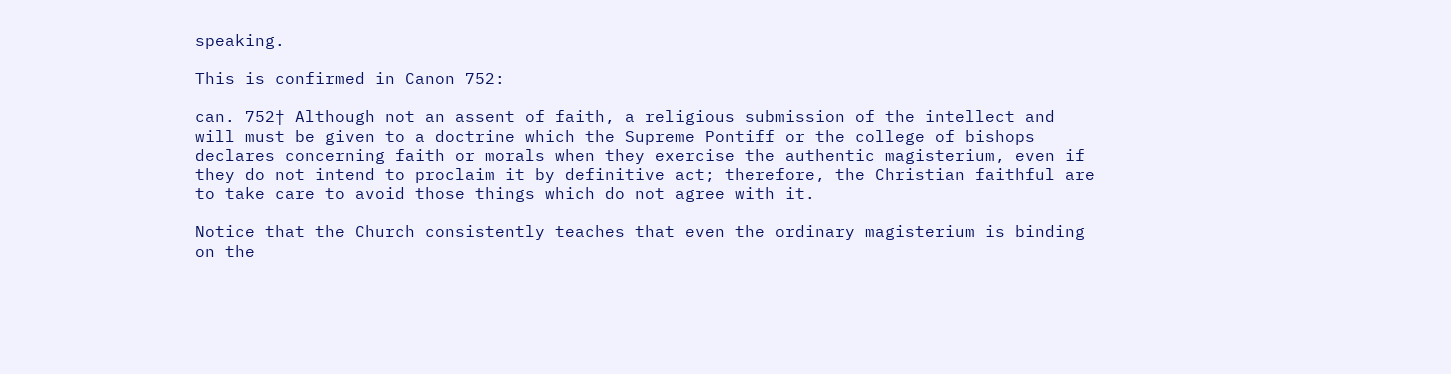speaking.

This is confirmed in Canon 752:

can. 752† Although not an assent of faith, a religious submission of the intellect and will must be given to a doctrine which the Supreme Pontiff or the college of bishops declares concerning faith or morals when they exercise the authentic magisterium, even if they do not intend to proclaim it by definitive act; therefore, the Christian faithful are to take care to avoid those things which do not agree with it.

Notice that the Church consistently teaches that even the ordinary magisterium is binding on the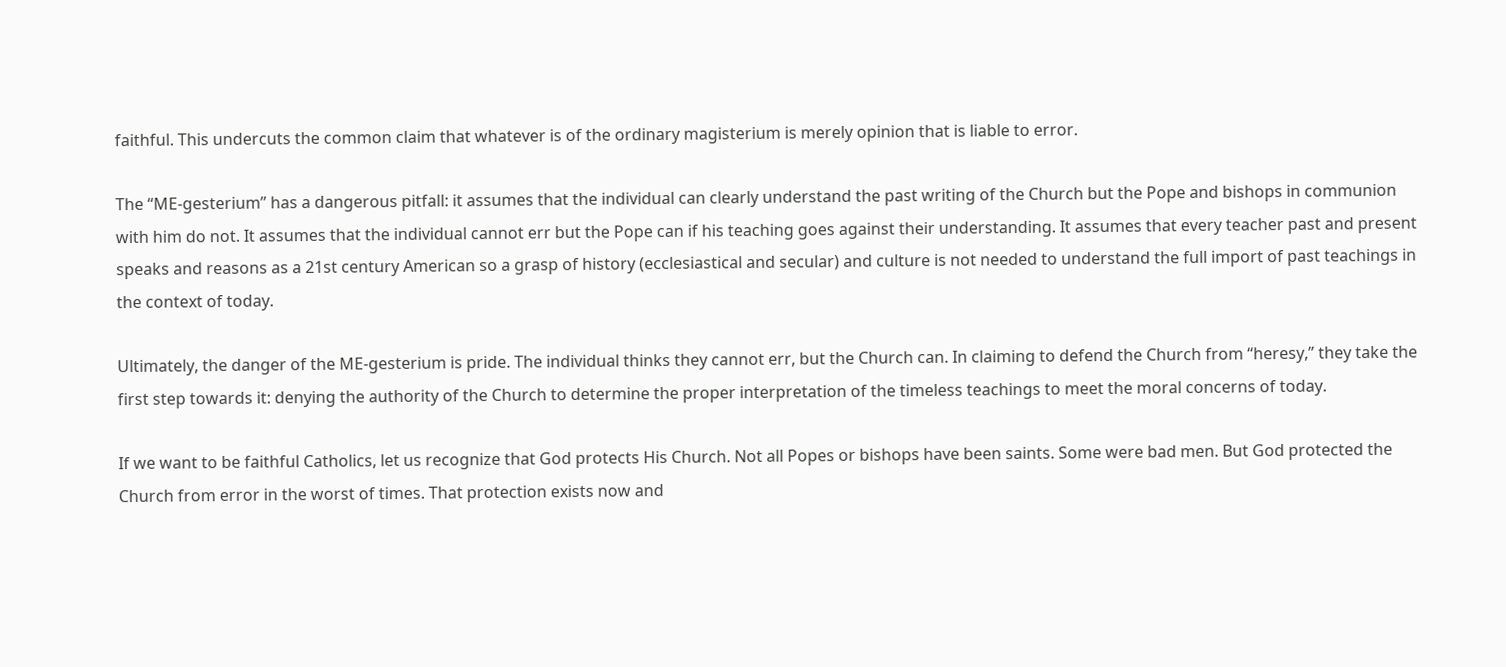faithful. This undercuts the common claim that whatever is of the ordinary magisterium is merely opinion that is liable to error.

The “ME-gesterium” has a dangerous pitfall: it assumes that the individual can clearly understand the past writing of the Church but the Pope and bishops in communion with him do not. It assumes that the individual cannot err but the Pope can if his teaching goes against their understanding. It assumes that every teacher past and present speaks and reasons as a 21st century American so a grasp of history (ecclesiastical and secular) and culture is not needed to understand the full import of past teachings in the context of today.

Ultimately, the danger of the ME-gesterium is pride. The individual thinks they cannot err, but the Church can. In claiming to defend the Church from “heresy,” they take the first step towards it: denying the authority of the Church to determine the proper interpretation of the timeless teachings to meet the moral concerns of today.

If we want to be faithful Catholics, let us recognize that God protects His Church. Not all Popes or bishops have been saints. Some were bad men. But God protected the Church from error in the worst of times. That protection exists now and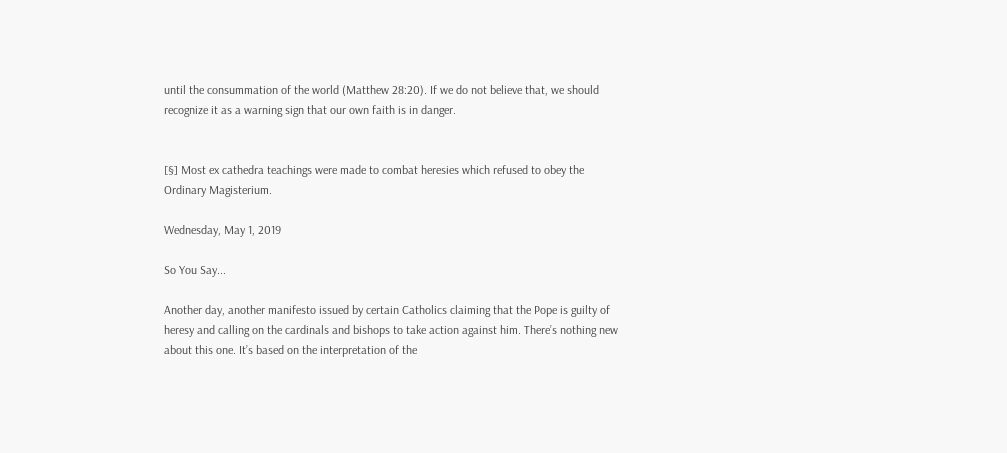until the consummation of the world (Matthew 28:20). If we do not believe that, we should recognize it as a warning sign that our own faith is in danger.


[§] Most ex cathedra teachings were made to combat heresies which refused to obey the Ordinary Magisterium.

Wednesday, May 1, 2019

So You Say...

Another day, another manifesto issued by certain Catholics claiming that the Pope is guilty of heresy and calling on the cardinals and bishops to take action against him. There’s nothing new about this one. It’s based on the interpretation of the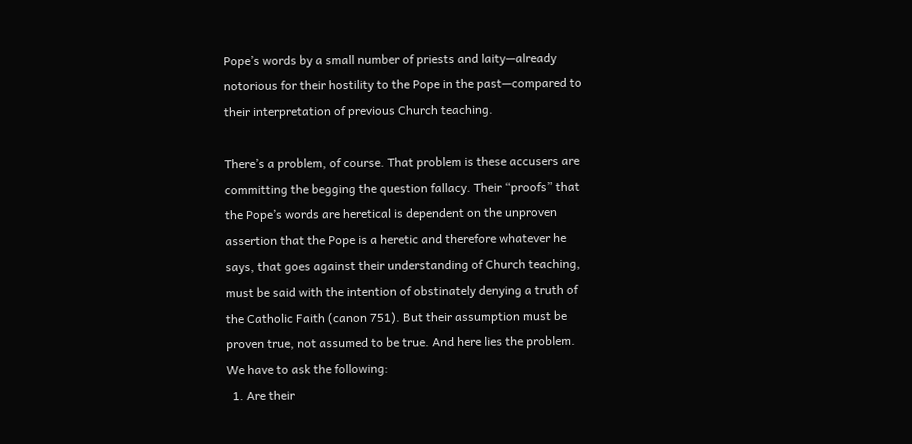Pope’s words by a small number of priests and laity—already notorious for their hostility to the Pope in the past—compared to their interpretation of previous Church teaching.

There’s a problem, of course. That problem is these accusers are committing the begging the question fallacy. Their “proofs” that the Pope’s words are heretical is dependent on the unproven assertion that the Pope is a heretic and therefore whatever he says, that goes against their understanding of Church teaching, must be said with the intention of obstinately denying a truth of the Catholic Faith (canon 751). But their assumption must be proven true, not assumed to be true. And here lies the problem. We have to ask the following:
  1. Are their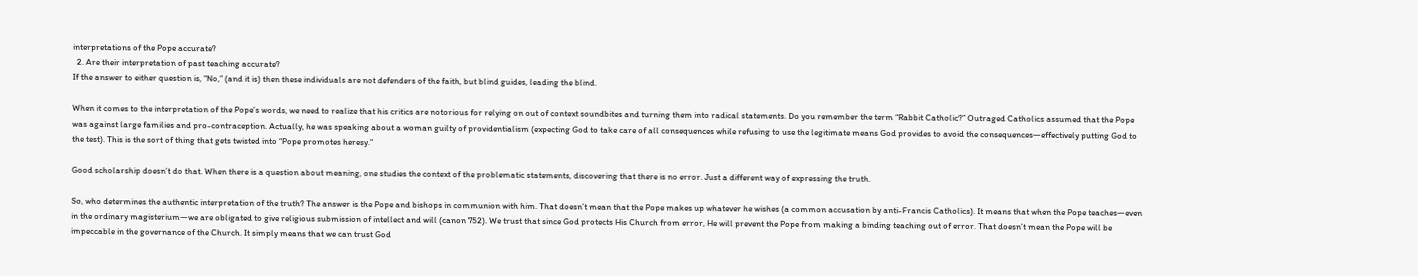interpretations of the Pope accurate?
  2. Are their interpretation of past teaching accurate?
If the answer to either question is, “No,” (and it is) then these individuals are not defenders of the faith, but blind guides, leading the blind.

When it comes to the interpretation of the Pope’s words, we need to realize that his critics are notorious for relying on out of context soundbites and turning them into radical statements. Do you remember the term “Rabbit Catholic?” Outraged Catholics assumed that the Pope was against large families and pro-contraception. Actually, he was speaking about a woman guilty of providentialism (expecting God to take care of all consequences while refusing to use the legitimate means God provides to avoid the consequences—effectively putting God to the test). This is the sort of thing that gets twisted into “Pope promotes heresy.”

Good scholarship doesn’t do that. When there is a question about meaning, one studies the context of the problematic statements, discovering that there is no error. Just a different way of expressing the truth.

So, who determines the authentic interpretation of the truth? The answer is the Pope and bishops in communion with him. That doesn’t mean that the Pope makes up whatever he wishes (a common accusation by anti-Francis Catholics). It means that when the Pope teaches—even in the ordinary magisterium—we are obligated to give religious submission of intellect and will (canon 752). We trust that since God protects His Church from error, He will prevent the Pope from making a binding teaching out of error. That doesn’t mean the Pope will be impeccable in the governance of the Church. It simply means that we can trust God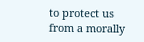to protect us from a morally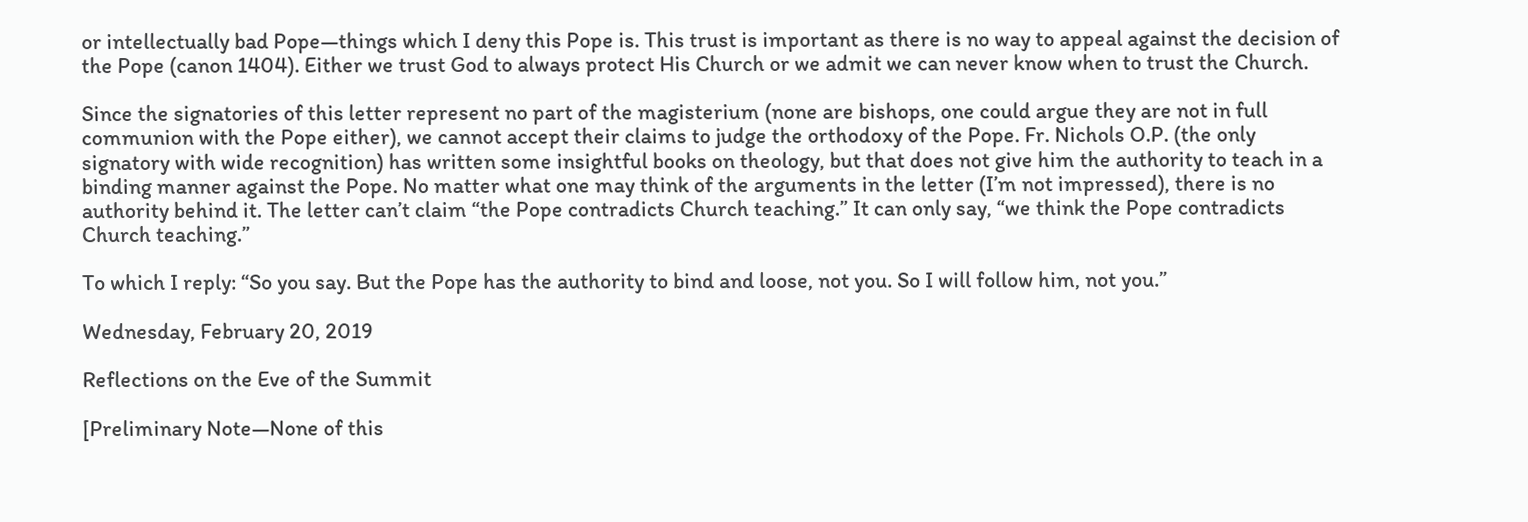or intellectually bad Pope—things which I deny this Pope is. This trust is important as there is no way to appeal against the decision of the Pope (canon 1404). Either we trust God to always protect His Church or we admit we can never know when to trust the Church.

Since the signatories of this letter represent no part of the magisterium (none are bishops, one could argue they are not in full communion with the Pope either), we cannot accept their claims to judge the orthodoxy of the Pope. Fr. Nichols O.P. (the only signatory with wide recognition) has written some insightful books on theology, but that does not give him the authority to teach in a binding manner against the Pope. No matter what one may think of the arguments in the letter (I’m not impressed), there is no authority behind it. The letter can’t claim “the Pope contradicts Church teaching.” It can only say, “we think the Pope contradicts Church teaching.”

To which I reply: “So you say. But the Pope has the authority to bind and loose, not you. So I will follow him, not you.”

Wednesday, February 20, 2019

Reflections on the Eve of the Summit

[Preliminary Note—None of this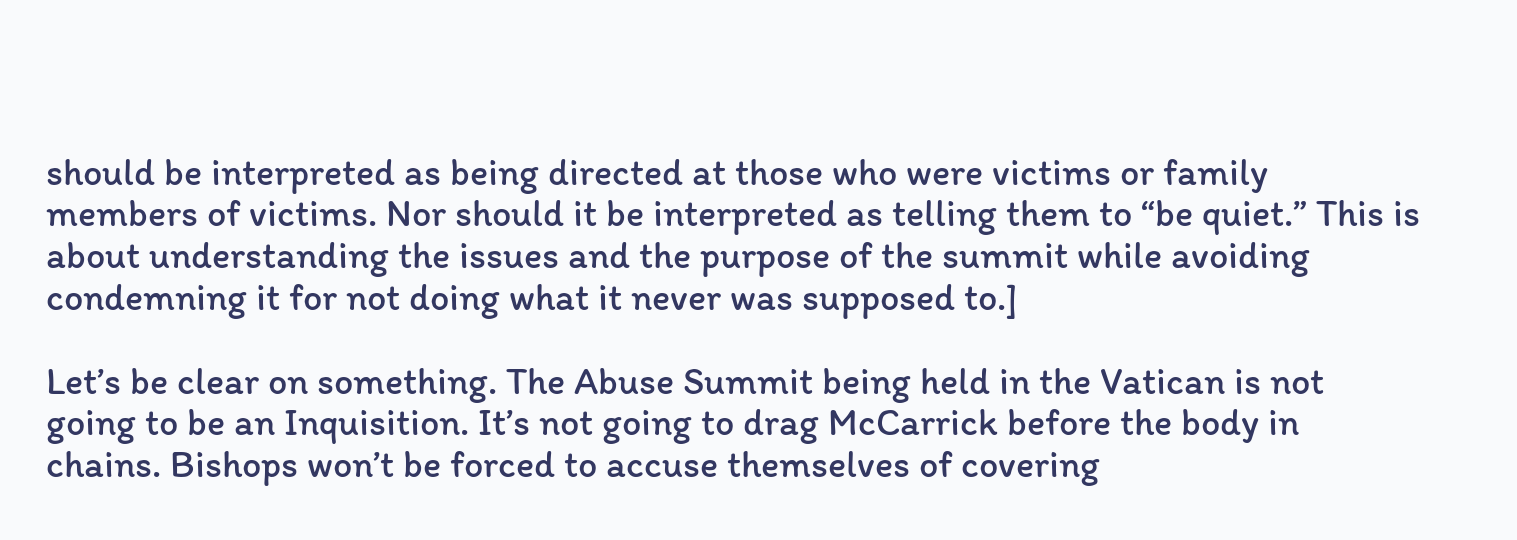should be interpreted as being directed at those who were victims or family members of victims. Nor should it be interpreted as telling them to “be quiet.” This is about understanding the issues and the purpose of the summit while avoiding condemning it for not doing what it never was supposed to.]

Let’s be clear on something. The Abuse Summit being held in the Vatican is not going to be an Inquisition. It’s not going to drag McCarrick before the body in chains. Bishops won’t be forced to accuse themselves of covering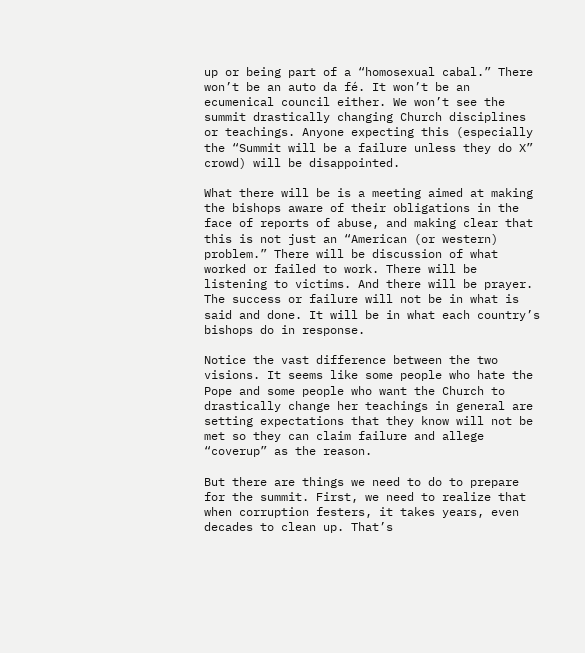up or being part of a “homosexual cabal.” There won’t be an auto da fé. It won’t be an ecumenical council either. We won’t see the summit drastically changing Church disciplines or teachings. Anyone expecting this (especially the “Summit will be a failure unless they do X” crowd) will be disappointed.

What there will be is a meeting aimed at making the bishops aware of their obligations in the face of reports of abuse, and making clear that this is not just an “American (or western) problem.” There will be discussion of what worked or failed to work. There will be listening to victims. And there will be prayer. The success or failure will not be in what is said and done. It will be in what each country’s bishops do in response.

Notice the vast difference between the two visions. It seems like some people who hate the Pope and some people who want the Church to drastically change her teachings in general are setting expectations that they know will not be met so they can claim failure and allege “coverup” as the reason.

But there are things we need to do to prepare for the summit. First, we need to realize that when corruption festers, it takes years, even decades to clean up. That’s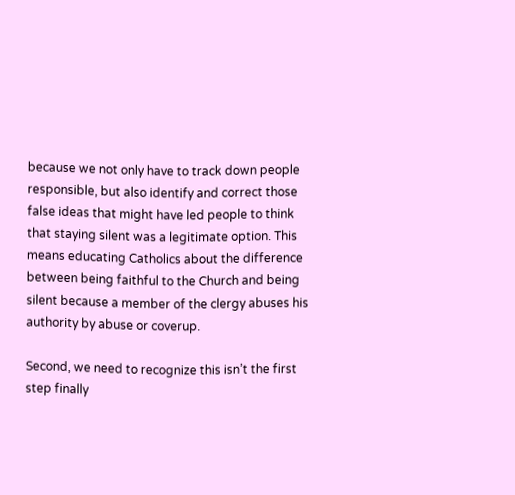because we not only have to track down people responsible, but also identify and correct those false ideas that might have led people to think that staying silent was a legitimate option. This means educating Catholics about the difference between being faithful to the Church and being silent because a member of the clergy abuses his authority by abuse or coverup.

Second, we need to recognize this isn’t the first step finally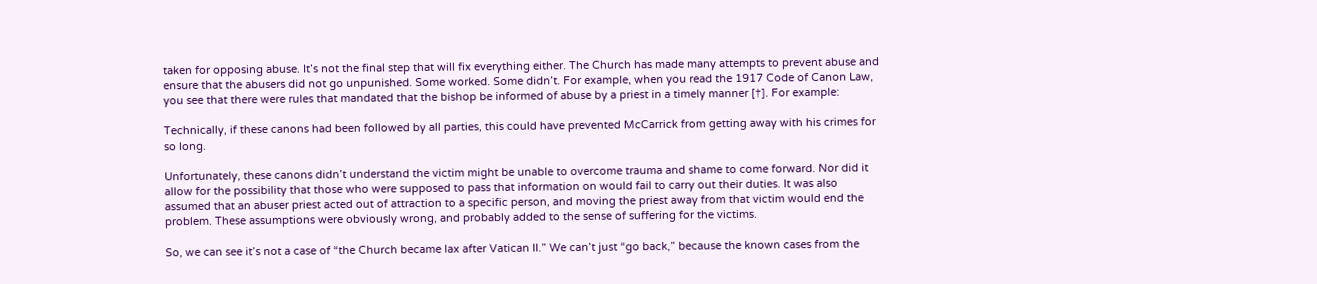taken for opposing abuse. It’s not the final step that will fix everything either. The Church has made many attempts to prevent abuse and ensure that the abusers did not go unpunished. Some worked. Some didn’t. For example, when you read the 1917 Code of Canon Law, you see that there were rules that mandated that the bishop be informed of abuse by a priest in a timely manner [†]. For example:

Technically, if these canons had been followed by all parties, this could have prevented McCarrick from getting away with his crimes for so long.

Unfortunately, these canons didn’t understand the victim might be unable to overcome trauma and shame to come forward. Nor did it allow for the possibility that those who were supposed to pass that information on would fail to carry out their duties. It was also assumed that an abuser priest acted out of attraction to a specific person, and moving the priest away from that victim would end the problem. These assumptions were obviously wrong, and probably added to the sense of suffering for the victims.

So, we can see it’s not a case of “the Church became lax after Vatican II.” We can’t just “go back,” because the known cases from the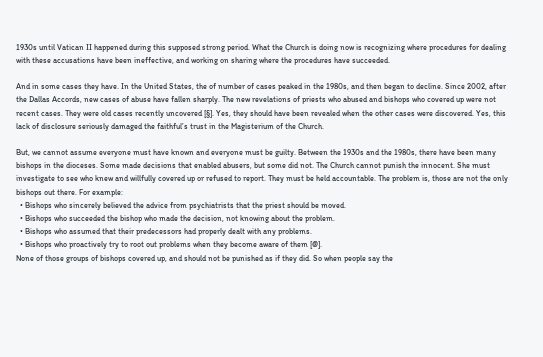1930s until Vatican II happened during this supposed strong period. What the Church is doing now is recognizing where procedures for dealing with these accusations have been ineffective, and working on sharing where the procedures have succeeded.

And in some cases they have. In the United States, the of number of cases peaked in the 1980s, and then began to decline. Since 2002, after the Dallas Accords, new cases of abuse have fallen sharply. The new revelations of priests who abused and bishops who covered up were not recent cases. They were old cases recently uncovered [§]. Yes, they should have been revealed when the other cases were discovered. Yes, this lack of disclosure seriously damaged the faithful’s trust in the Magisterium of the Church.

But, we cannot assume everyone must have known and everyone must be guilty. Between the 1930s and the 1980s, there have been many bishops in the dioceses. Some made decisions that enabled abusers, but some did not. The Church cannot punish the innocent. She must investigate to see who knew and willfully covered up or refused to report. They must be held accountable. The problem is, those are not the only bishops out there. For example:
  • Bishops who sincerely believed the advice from psychiatrists that the priest should be moved.
  • Bishops who succeeded the bishop who made the decision, not knowing about the problem.
  • Bishops who assumed that their predecessors had properly dealt with any problems.
  • Bishops who proactively try to root out problems when they become aware of them [@].
None of those groups of bishops covered up, and should not be punished as if they did. So when people say the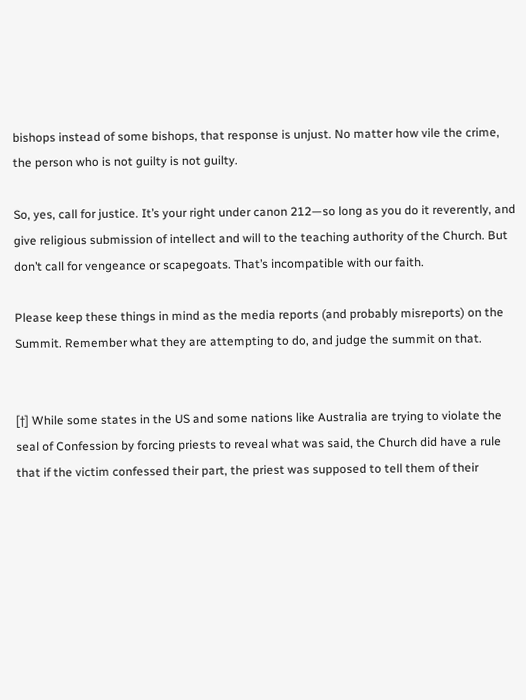bishops instead of some bishops, that response is unjust. No matter how vile the crime, the person who is not guilty is not guilty.

So, yes, call for justice. It’s your right under canon 212—so long as you do it reverently, and give religious submission of intellect and will to the teaching authority of the Church. But don’t call for vengeance or scapegoats. That’s incompatible with our faith.

Please keep these things in mind as the media reports (and probably misreports) on the Summit. Remember what they are attempting to do, and judge the summit on that.


[†] While some states in the US and some nations like Australia are trying to violate the seal of Confession by forcing priests to reveal what was said, the Church did have a rule that if the victim confessed their part, the priest was supposed to tell them of their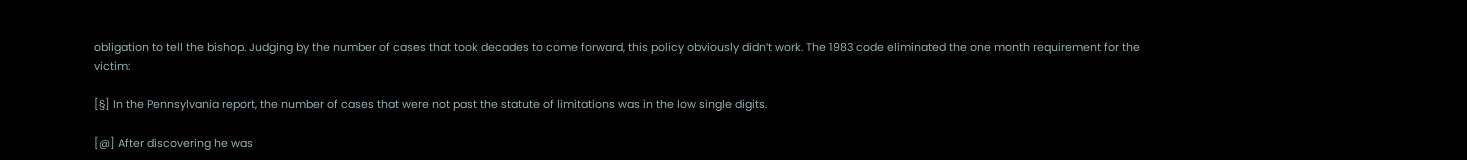obligation to tell the bishop. Judging by the number of cases that took decades to come forward, this policy obviously didn’t work. The 1983 code eliminated the one month requirement for the victim:

[§] In the Pennsylvania report, the number of cases that were not past the statute of limitations was in the low single digits.

[@] After discovering he was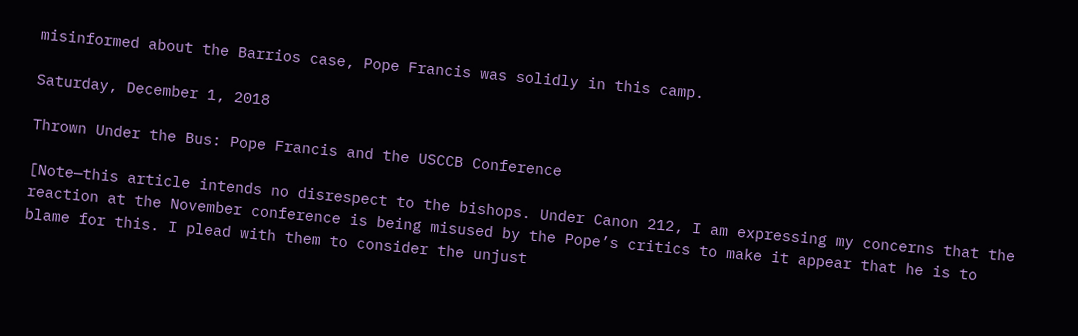misinformed about the Barrios case, Pope Francis was solidly in this camp.

Saturday, December 1, 2018

Thrown Under the Bus: Pope Francis and the USCCB Conference

[Note—this article intends no disrespect to the bishops. Under Canon 212, I am expressing my concerns that the reaction at the November conference is being misused by the Pope’s critics to make it appear that he is to blame for this. I plead with them to consider the unjust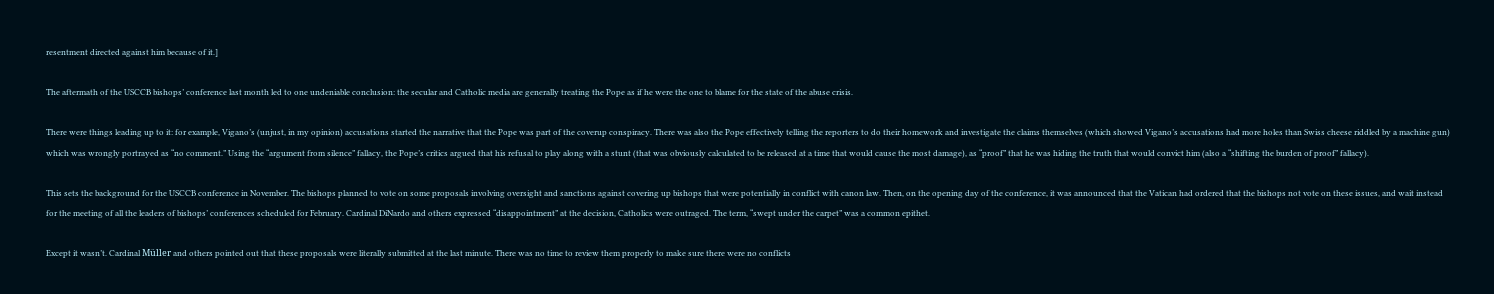resentment directed against him because of it.]

The aftermath of the USCCB bishops’ conference last month led to one undeniable conclusion: the secular and Catholic media are generally treating the Pope as if he were the one to blame for the state of the abuse crisis.

There were things leading up to it: for example, Vigano’s (unjust, in my opinion) accusations started the narrative that the Pope was part of the coverup conspiracy. There was also the Pope effectively telling the reporters to do their homework and investigate the claims themselves (which showed Vigano’s accusations had more holes than Swiss cheese riddled by a machine gun) which was wrongly portrayed as “no comment.” Using the “argument from silence” fallacy, the Pope’s critics argued that his refusal to play along with a stunt (that was obviously calculated to be released at a time that would cause the most damage), as “proof” that he was hiding the truth that would convict him (also a “shifting the burden of proof” fallacy).

This sets the background for the USCCB conference in November. The bishops planned to vote on some proposals involving oversight and sanctions against covering up bishops that were potentially in conflict with canon law. Then, on the opening day of the conference, it was announced that the Vatican had ordered that the bishops not vote on these issues, and wait instead for the meeting of all the leaders of bishops’ conferences scheduled for February. Cardinal DiNardo and others expressed “disappointment” at the decision, Catholics were outraged. The term, “swept under the carpet” was a common epithet.

Except it wasn’t. Cardinal Müller and others pointed out that these proposals were literally submitted at the last minute. There was no time to review them properly to make sure there were no conflicts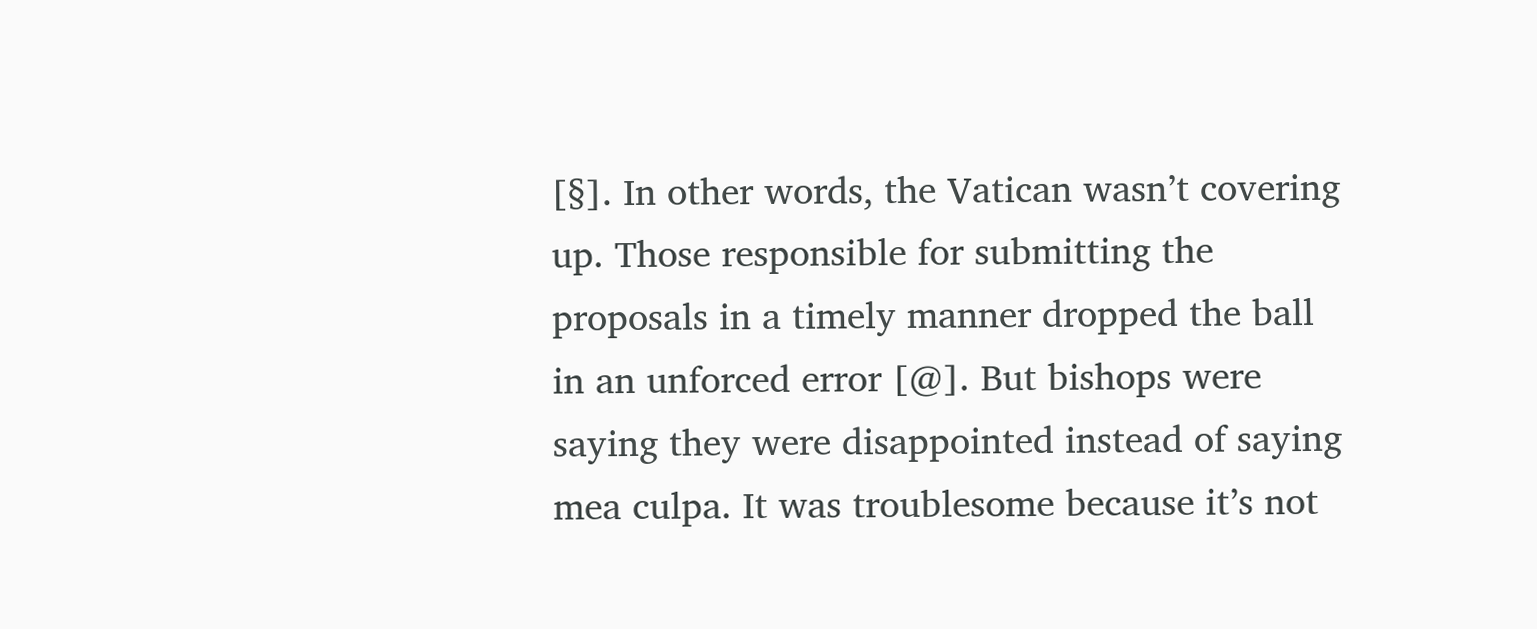[§]. In other words, the Vatican wasn’t covering up. Those responsible for submitting the proposals in a timely manner dropped the ball in an unforced error [@]. But bishops were saying they were disappointed instead of saying mea culpa. It was troublesome because it’s not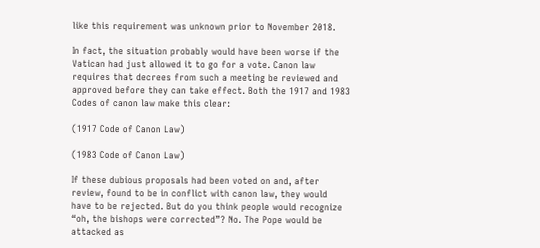like this requirement was unknown prior to November 2018.

In fact, the situation probably would have been worse if the Vatican had just allowed it to go for a vote. Canon law requires that decrees from such a meeting be reviewed and approved before they can take effect. Both the 1917 and 1983 Codes of canon law make this clear:

(1917 Code of Canon Law)

(1983 Code of Canon Law)

If these dubious proposals had been voted on and, after review, found to be in conflict with canon law, they would have to be rejected. But do you think people would recognize “oh, the bishops were corrected”? No. The Pope would be attacked as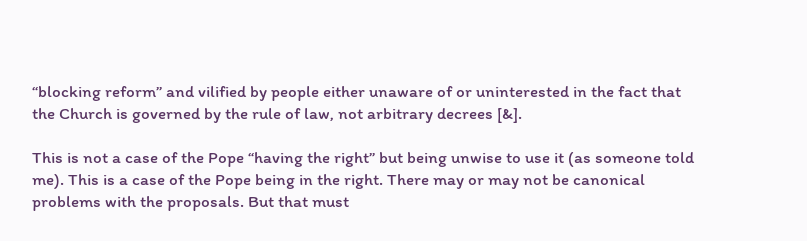“blocking reform” and vilified by people either unaware of or uninterested in the fact that the Church is governed by the rule of law, not arbitrary decrees [&].

This is not a case of the Pope “having the right” but being unwise to use it (as someone told me). This is a case of the Pope being in the right. There may or may not be canonical problems with the proposals. But that must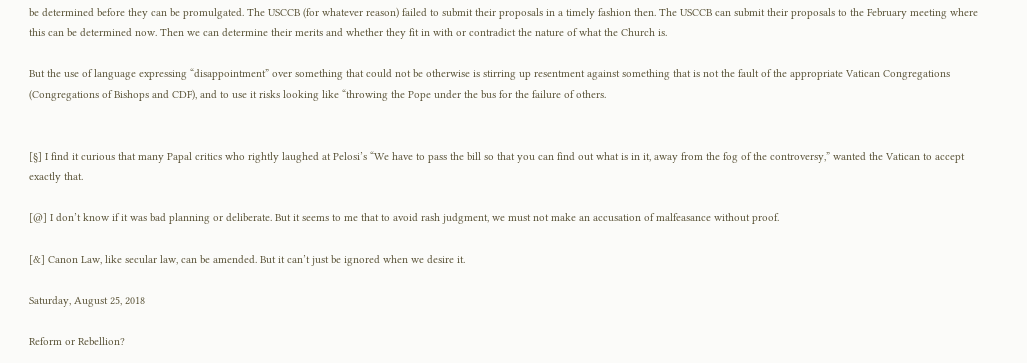be determined before they can be promulgated. The USCCB (for whatever reason) failed to submit their proposals in a timely fashion then. The USCCB can submit their proposals to the February meeting where this can be determined now. Then we can determine their merits and whether they fit in with or contradict the nature of what the Church is.

But the use of language expressing “disappointment” over something that could not be otherwise is stirring up resentment against something that is not the fault of the appropriate Vatican Congregations (Congregations of Bishops and CDF), and to use it risks looking like “throwing the Pope under the bus for the failure of others.


[§] I find it curious that many Papal critics who rightly laughed at Pelosi’s “We have to pass the bill so that you can find out what is in it, away from the fog of the controversy,” wanted the Vatican to accept exactly that.

[@] I don’t know if it was bad planning or deliberate. But it seems to me that to avoid rash judgment, we must not make an accusation of malfeasance without proof.

[&] Canon Law, like secular law, can be amended. But it can’t just be ignored when we desire it.

Saturday, August 25, 2018

Reform or Rebellion?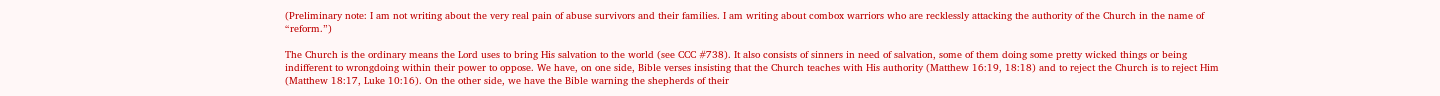(Preliminary note: I am not writing about the very real pain of abuse survivors and their families. I am writing about combox warriors who are recklessly attacking the authority of the Church in the name of “reform.”)

The Church is the ordinary means the Lord uses to bring His salvation to the world (see CCC #738). It also consists of sinners in need of salvation, some of them doing some pretty wicked things or being indifferent to wrongdoing within their power to oppose. We have, on one side, Bible verses insisting that the Church teaches with His authority (Matthew 16:19, 18:18) and to reject the Church is to reject Him (Matthew 18:17, Luke 10:16). On the other side, we have the Bible warning the shepherds of their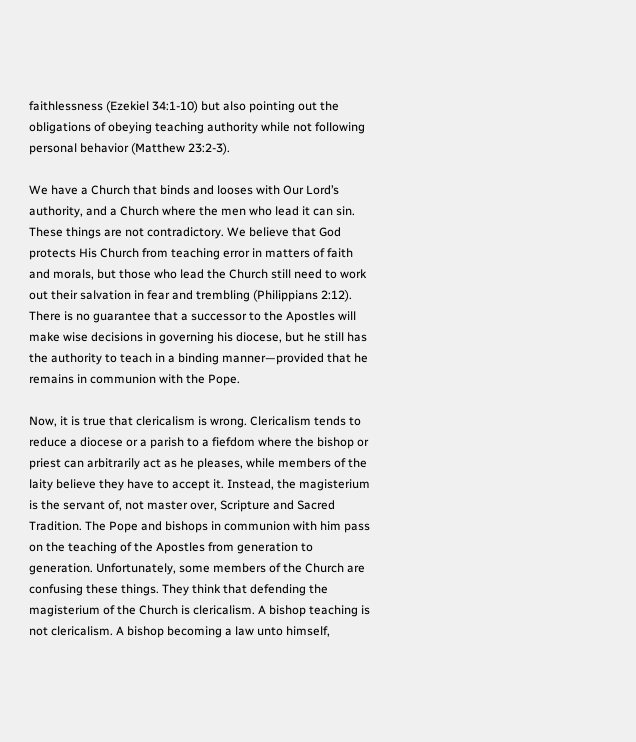faithlessness (Ezekiel 34:1-10) but also pointing out the obligations of obeying teaching authority while not following personal behavior (Matthew 23:2-3).

We have a Church that binds and looses with Our Lord’s authority, and a Church where the men who lead it can sin. These things are not contradictory. We believe that God protects His Church from teaching error in matters of faith and morals, but those who lead the Church still need to work out their salvation in fear and trembling (Philippians 2:12). There is no guarantee that a successor to the Apostles will make wise decisions in governing his diocese, but he still has the authority to teach in a binding manner—provided that he remains in communion with the Pope.

Now, it is true that clericalism is wrong. Clericalism tends to reduce a diocese or a parish to a fiefdom where the bishop or priest can arbitrarily act as he pleases, while members of the laity believe they have to accept it. Instead, the magisterium is the servant of, not master over, Scripture and Sacred Tradition. The Pope and bishops in communion with him pass on the teaching of the Apostles from generation to generation. Unfortunately, some members of the Church are confusing these things. They think that defending the magisterium of the Church is clericalism. A bishop teaching is not clericalism. A bishop becoming a law unto himself,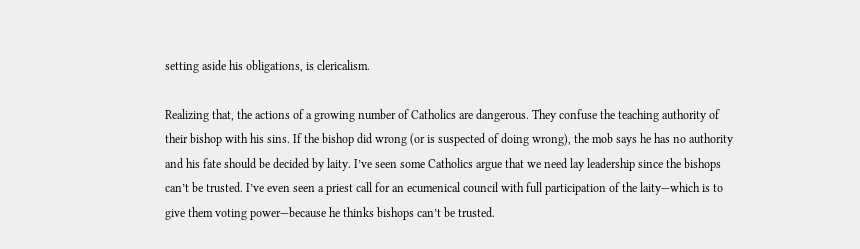setting aside his obligations, is clericalism.

Realizing that, the actions of a growing number of Catholics are dangerous. They confuse the teaching authority of their bishop with his sins. If the bishop did wrong (or is suspected of doing wrong), the mob says he has no authority and his fate should be decided by laity. I’ve seen some Catholics argue that we need lay leadership since the bishops can’t be trusted. I’ve even seen a priest call for an ecumenical council with full participation of the laity—which is to give them voting power—because he thinks bishops can’t be trusted.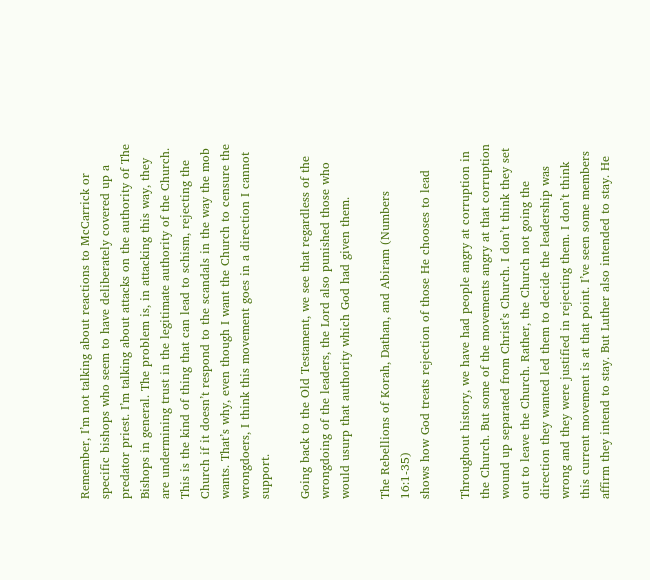Remember, I’m not talking about reactions to McCarrick or specific bishops who seem to have deliberately covered up a predator priest. I’m talking about attacks on the authority of The Bishops in general. The problem is, in attacking this way, they are undermining trust in the legitimate authority of the Church. This is the kind of thing that can lead to schism, rejecting the Church if it doesn’t respond to the scandals in the way the mob wants. That’s why, even though I want the Church to censure the wrongdoers, I think this movement goes in a direction I cannot support.

Going back to the Old Testament, we see that regardless of the wrongdoing of the leaders, the Lord also punished those who would usurp that authority which God had given them.

The Rebellions of Korah, Dathan, and Abiram (Numbers 16:1-35)
shows how God treats rejection of those He chooses to lead

Throughout history, we have had people angry at corruption in the Church. But some of the movements angry at that corruption wound up separated from Christ’s Church. I don’t think they set out to leave the Church. Rather, the Church not going the direction they wanted led them to decide the leadership was wrong and they were justified in rejecting them. I don’t think this current movement is at that point. I’ve seen some members affirm they intend to stay. But Luther also intended to stay. He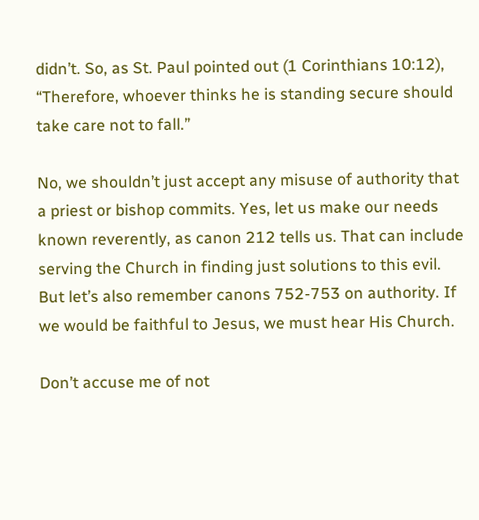didn’t. So, as St. Paul pointed out (1 Corinthians 10:12), “Therefore, whoever thinks he is standing secure should take care not to fall.”

No, we shouldn’t just accept any misuse of authority that a priest or bishop commits. Yes, let us make our needs known reverently, as canon 212 tells us. That can include serving the Church in finding just solutions to this evil. But let’s also remember canons 752-753 on authority. If we would be faithful to Jesus, we must hear His Church.

Don’t accuse me of not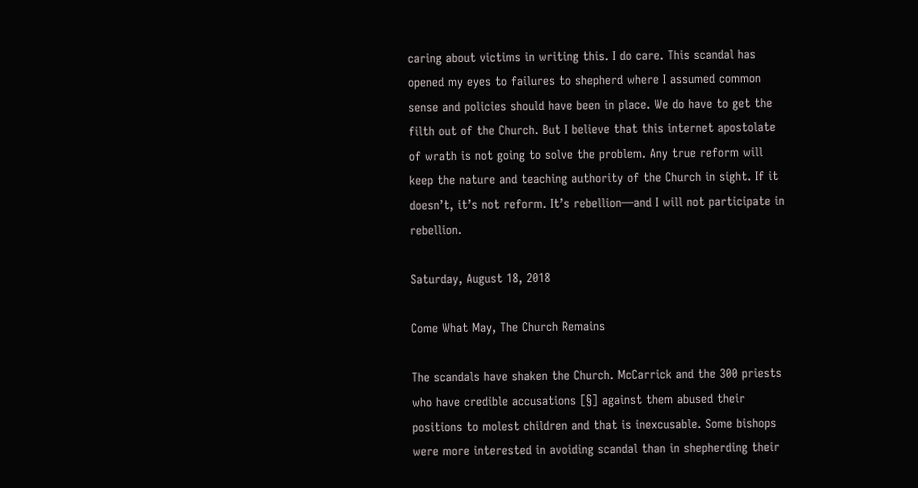caring about victims in writing this. I do care. This scandal has opened my eyes to failures to shepherd where I assumed common sense and policies should have been in place. We do have to get the filth out of the Church. But I believe that this internet apostolate of wrath is not going to solve the problem. Any true reform will keep the nature and teaching authority of the Church in sight. If it doesn’t, it’s not reform. It’s rebellion—and I will not participate in rebellion.

Saturday, August 18, 2018

Come What May, The Church Remains

The scandals have shaken the Church. McCarrick and the 300 priests who have credible accusations [§] against them abused their positions to molest children and that is inexcusable. Some bishops were more interested in avoiding scandal than in shepherding their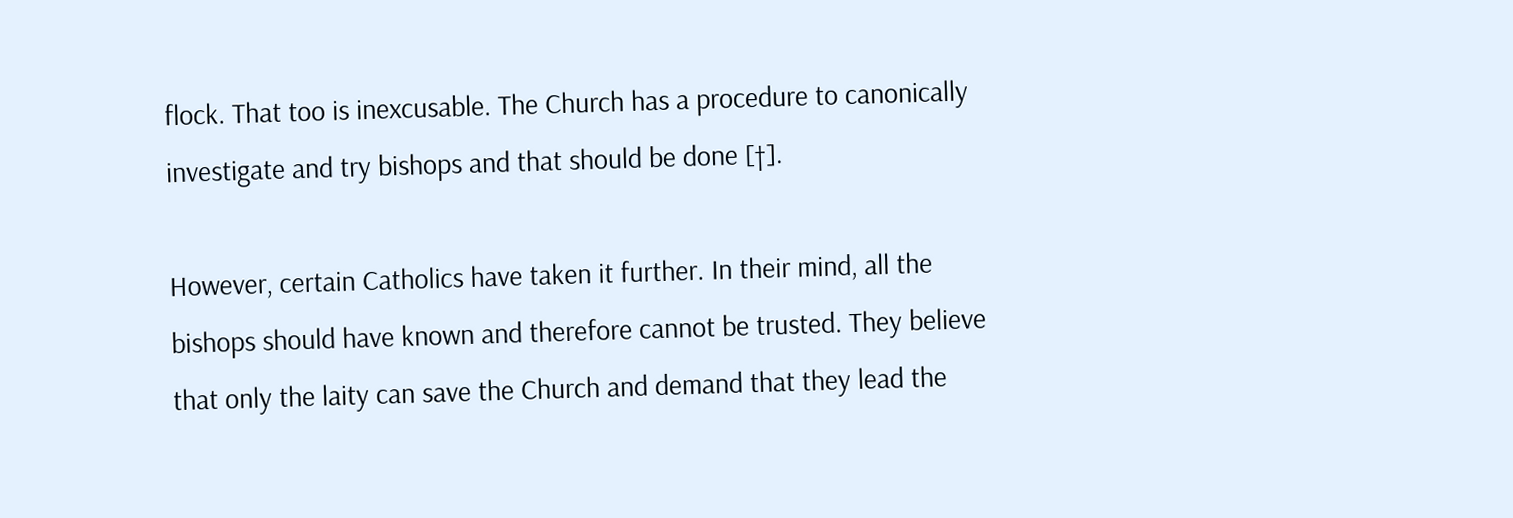flock. That too is inexcusable. The Church has a procedure to canonically investigate and try bishops and that should be done [†].

However, certain Catholics have taken it further. In their mind, all the bishops should have known and therefore cannot be trusted. They believe that only the laity can save the Church and demand that they lead the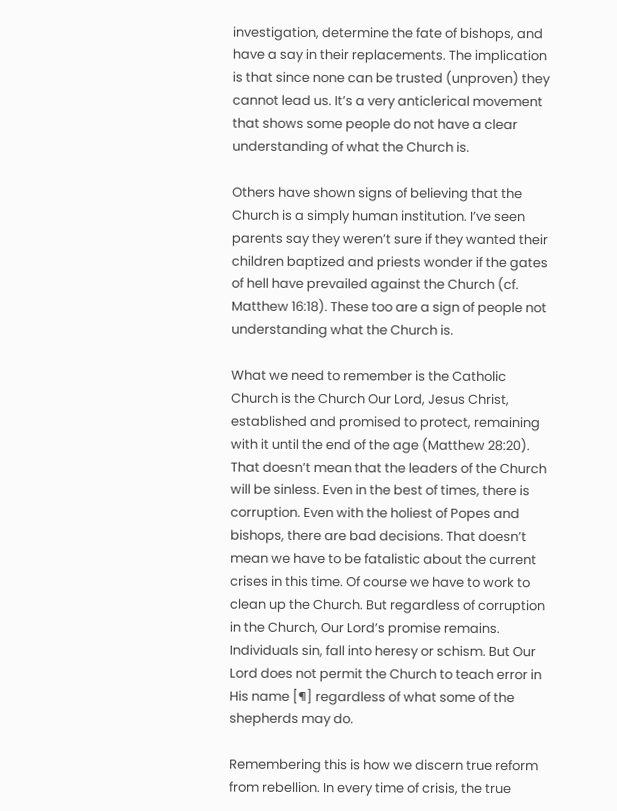investigation, determine the fate of bishops, and have a say in their replacements. The implication is that since none can be trusted (unproven) they cannot lead us. It’s a very anticlerical movement that shows some people do not have a clear understanding of what the Church is.

Others have shown signs of believing that the Church is a simply human institution. I’ve seen parents say they weren’t sure if they wanted their children baptized and priests wonder if the gates of hell have prevailed against the Church (cf. Matthew 16:18). These too are a sign of people not understanding what the Church is.

What we need to remember is the Catholic Church is the Church Our Lord, Jesus Christ, established and promised to protect, remaining with it until the end of the age (Matthew 28:20). That doesn’t mean that the leaders of the Church will be sinless. Even in the best of times, there is corruption. Even with the holiest of Popes and bishops, there are bad decisions. That doesn’t mean we have to be fatalistic about the current crises in this time. Of course we have to work to clean up the Church. But regardless of corruption in the Church, Our Lord’s promise remains. Individuals sin, fall into heresy or schism. But Our Lord does not permit the Church to teach error in His name [¶] regardless of what some of the shepherds may do.

Remembering this is how we discern true reform from rebellion. In every time of crisis, the true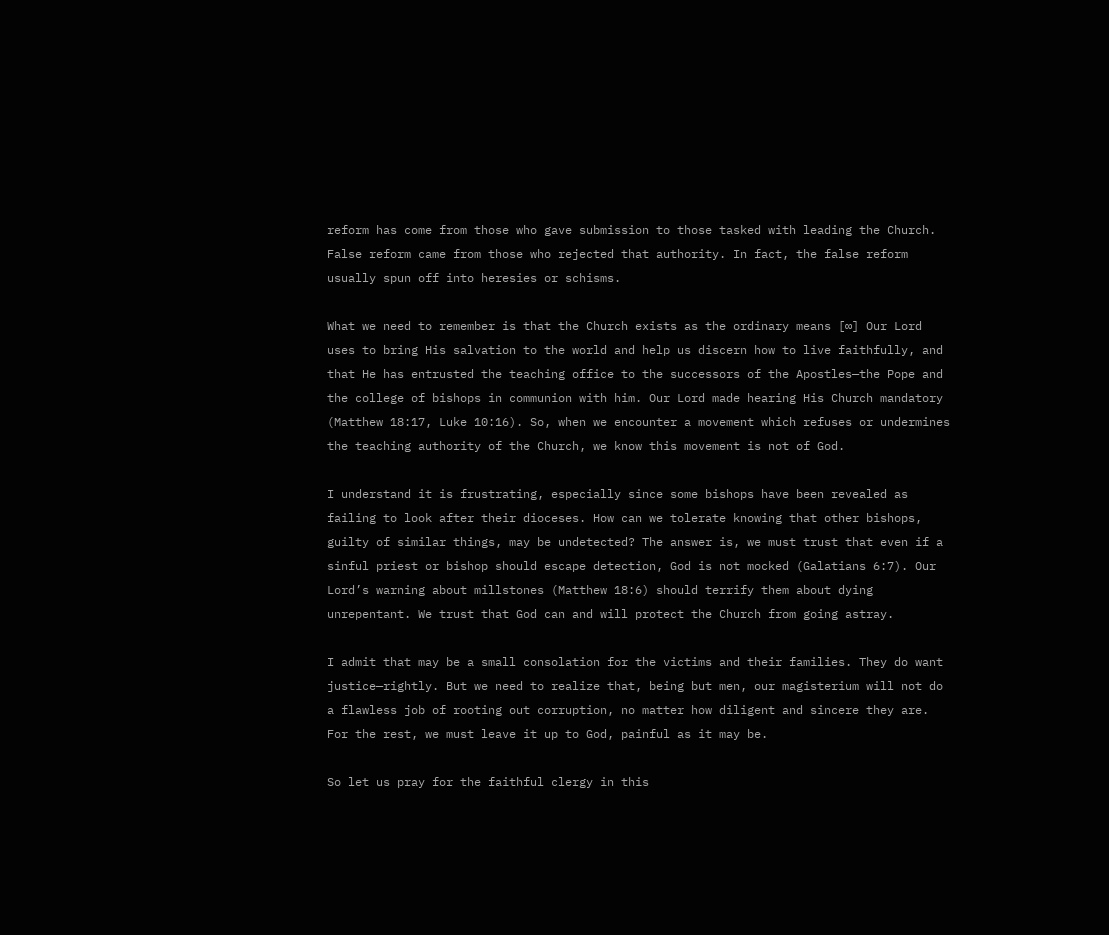reform has come from those who gave submission to those tasked with leading the Church. False reform came from those who rejected that authority. In fact, the false reform usually spun off into heresies or schisms.

What we need to remember is that the Church exists as the ordinary means [∞] Our Lord uses to bring His salvation to the world and help us discern how to live faithfully, and that He has entrusted the teaching office to the successors of the Apostles—the Pope and the college of bishops in communion with him. Our Lord made hearing His Church mandatory (Matthew 18:17, Luke 10:16). So, when we encounter a movement which refuses or undermines the teaching authority of the Church, we know this movement is not of God.

I understand it is frustrating, especially since some bishops have been revealed as failing to look after their dioceses. How can we tolerate knowing that other bishops, guilty of similar things, may be undetected? The answer is, we must trust that even if a sinful priest or bishop should escape detection, God is not mocked (Galatians 6:7). Our Lord’s warning about millstones (Matthew 18:6) should terrify them about dying unrepentant. We trust that God can and will protect the Church from going astray.

I admit that may be a small consolation for the victims and their families. They do want justice—rightly. But we need to realize that, being but men, our magisterium will not do a flawless job of rooting out corruption, no matter how diligent and sincere they are. For the rest, we must leave it up to God, painful as it may be.

So let us pray for the faithful clergy in this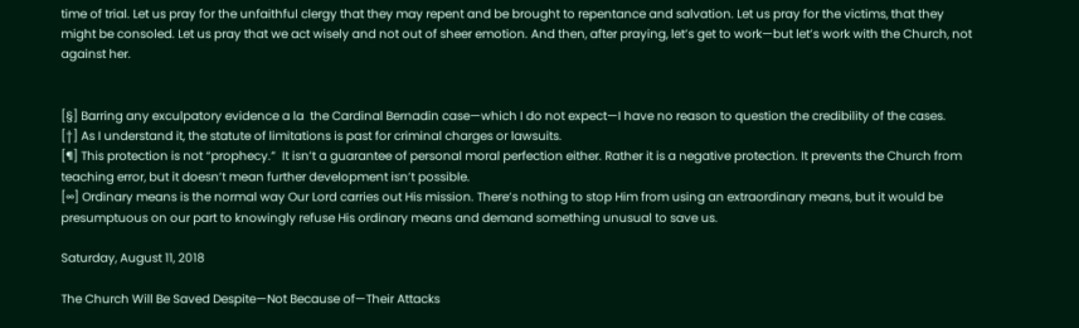time of trial. Let us pray for the unfaithful clergy that they may repent and be brought to repentance and salvation. Let us pray for the victims, that they might be consoled. Let us pray that we act wisely and not out of sheer emotion. And then, after praying, let’s get to work—but let’s work with the Church, not against her.


[§] Barring any exculpatory evidence a la  the Cardinal Bernadin case—which I do not expect—I have no reason to question the credibility of the cases.
[†] As I understand it, the statute of limitations is past for criminal charges or lawsuits.
[¶] This protection is not “prophecy.”  It isn’t a guarantee of personal moral perfection either. Rather it is a negative protection. It prevents the Church from teaching error, but it doesn’t mean further development isn’t possible.
[∞] Ordinary means is the normal way Our Lord carries out His mission. There’s nothing to stop Him from using an extraordinary means, but it would be presumptuous on our part to knowingly refuse His ordinary means and demand something unusual to save us.

Saturday, August 11, 2018

The Church Will Be Saved Despite—Not Because of—Their Attacks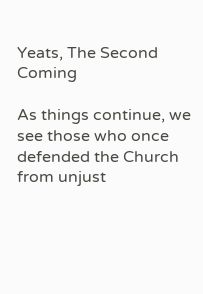Yeats, The Second Coming

As things continue, we see those who once defended the Church from unjust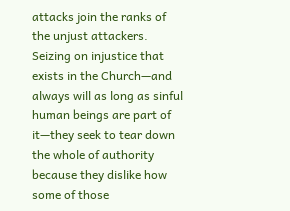attacks join the ranks of the unjust attackers. Seizing on injustice that exists in the Church—and always will as long as sinful human beings are part of it—they seek to tear down the whole of authority because they dislike how some of those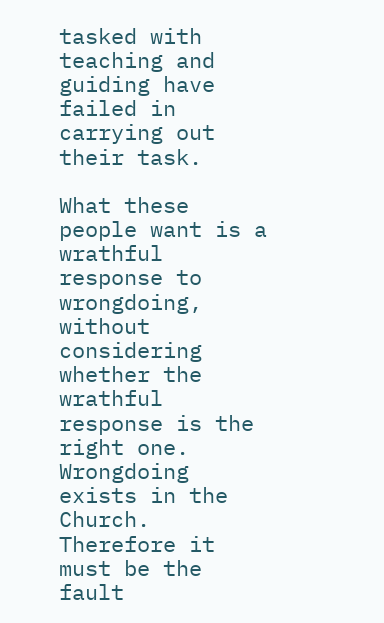tasked with teaching and guiding have failed in carrying out their task.

What these people want is a wrathful response to wrongdoing, without considering whether the wrathful response is the right one. Wrongdoing exists in the Church. Therefore it must be the fault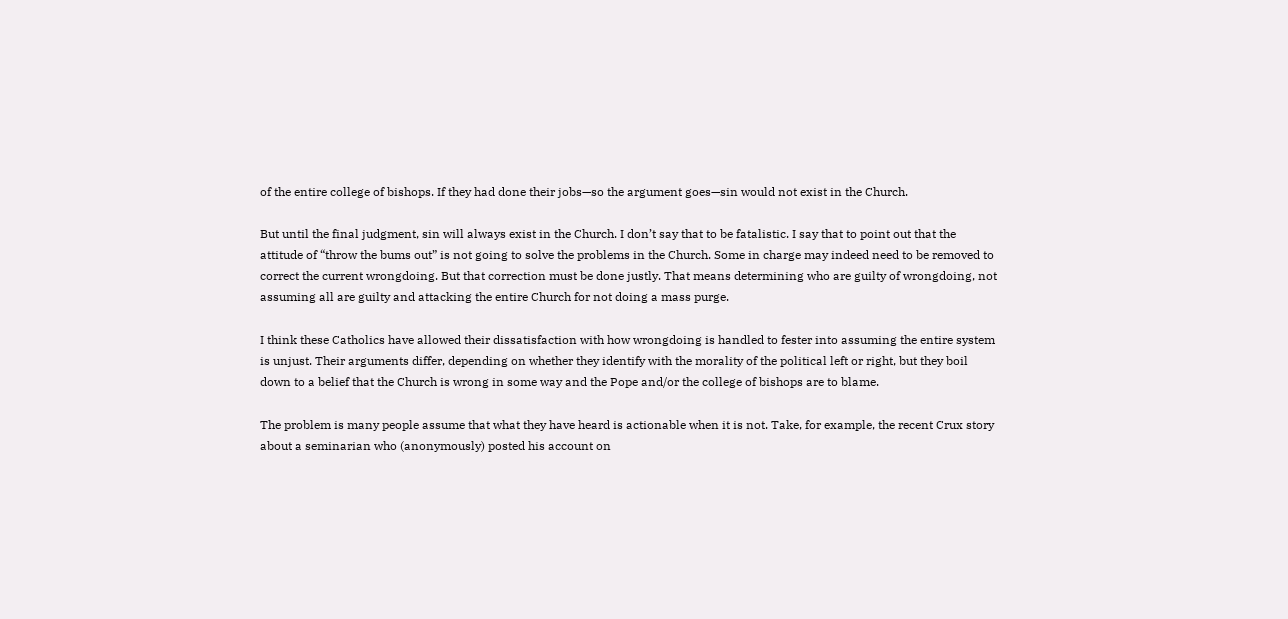of the entire college of bishops. If they had done their jobs—so the argument goes—sin would not exist in the Church.

But until the final judgment, sin will always exist in the Church. I don’t say that to be fatalistic. I say that to point out that the attitude of “throw the bums out” is not going to solve the problems in the Church. Some in charge may indeed need to be removed to correct the current wrongdoing. But that correction must be done justly. That means determining who are guilty of wrongdoing, not assuming all are guilty and attacking the entire Church for not doing a mass purge.

I think these Catholics have allowed their dissatisfaction with how wrongdoing is handled to fester into assuming the entire system is unjust. Their arguments differ, depending on whether they identify with the morality of the political left or right, but they boil down to a belief that the Church is wrong in some way and the Pope and/or the college of bishops are to blame.

The problem is many people assume that what they have heard is actionable when it is not. Take, for example, the recent Crux story about a seminarian who (anonymously) posted his account on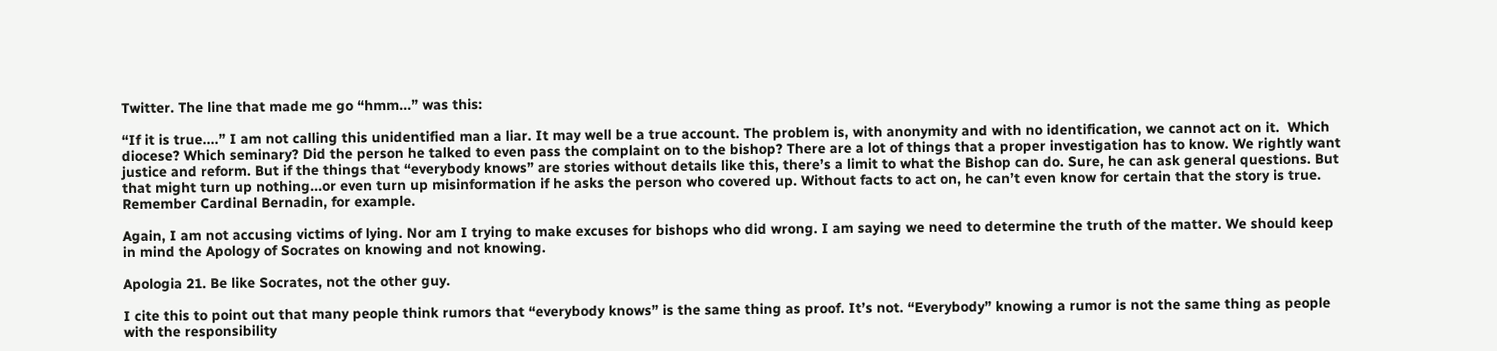Twitter. The line that made me go “hmm...” was this:

“If it is true....” I am not calling this unidentified man a liar. It may well be a true account. The problem is, with anonymity and with no identification, we cannot act on it.  Which diocese? Which seminary? Did the person he talked to even pass the complaint on to the bishop? There are a lot of things that a proper investigation has to know. We rightly want justice and reform. But if the things that “everybody knows” are stories without details like this, there’s a limit to what the Bishop can do. Sure, he can ask general questions. But that might turn up nothing...or even turn up misinformation if he asks the person who covered up. Without facts to act on, he can’t even know for certain that the story is true. Remember Cardinal Bernadin, for example.

Again, I am not accusing victims of lying. Nor am I trying to make excuses for bishops who did wrong. I am saying we need to determine the truth of the matter. We should keep in mind the Apology of Socrates on knowing and not knowing.

Apologia 21. Be like Socrates, not the other guy.

I cite this to point out that many people think rumors that “everybody knows” is the same thing as proof. It’s not. “Everybody” knowing a rumor is not the same thing as people with the responsibility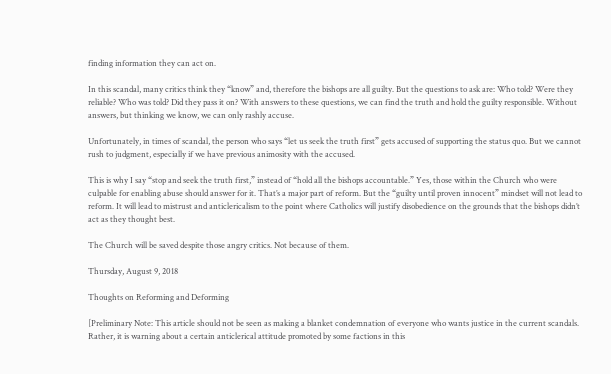finding information they can act on.

In this scandal, many critics think they “know” and, therefore the bishops are all guilty. But the questions to ask are: Who told? Were they reliable? Who was told? Did they pass it on? With answers to these questions, we can find the truth and hold the guilty responsible. Without answers, but thinking we know, we can only rashly accuse.

Unfortunately, in times of scandal, the person who says “let us seek the truth first” gets accused of supporting the status quo. But we cannot rush to judgment, especially if we have previous animosity with the accused.

This is why I say “stop and seek the truth first,” instead of “hold all the bishops accountable.” Yes, those within the Church who were culpable for enabling abuse should answer for it. That’s a major part of reform. But the “guilty until proven innocent” mindset will not lead to reform. It will lead to mistrust and anticlericalism to the point where Catholics will justify disobedience on the grounds that the bishops didn’t act as they thought best.

The Church will be saved despite those angry critics. Not because of them.

Thursday, August 9, 2018

Thoughts on Reforming and Deforming

[Preliminary Note: This article should not be seen as making a blanket condemnation of everyone who wants justice in the current scandals. Rather, it is warning about a certain anticlerical attitude promoted by some factions in this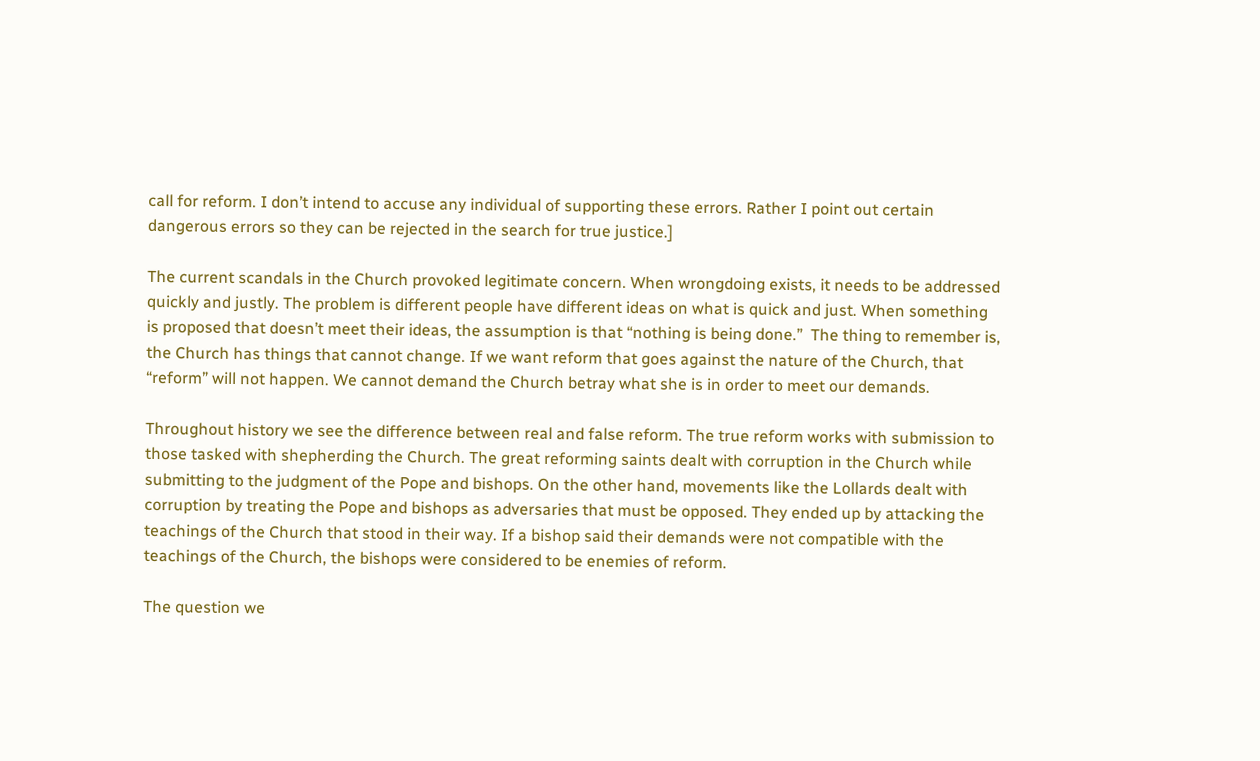call for reform. I don’t intend to accuse any individual of supporting these errors. Rather I point out certain dangerous errors so they can be rejected in the search for true justice.]

The current scandals in the Church provoked legitimate concern. When wrongdoing exists, it needs to be addressed quickly and justly. The problem is different people have different ideas on what is quick and just. When something is proposed that doesn’t meet their ideas, the assumption is that “nothing is being done.”  The thing to remember is, the Church has things that cannot change. If we want reform that goes against the nature of the Church, that “reform” will not happen. We cannot demand the Church betray what she is in order to meet our demands.

Throughout history we see the difference between real and false reform. The true reform works with submission to those tasked with shepherding the Church. The great reforming saints dealt with corruption in the Church while submitting to the judgment of the Pope and bishops. On the other hand, movements like the Lollards dealt with corruption by treating the Pope and bishops as adversaries that must be opposed. They ended up by attacking the teachings of the Church that stood in their way. If a bishop said their demands were not compatible with the teachings of the Church, the bishops were considered to be enemies of reform.

The question we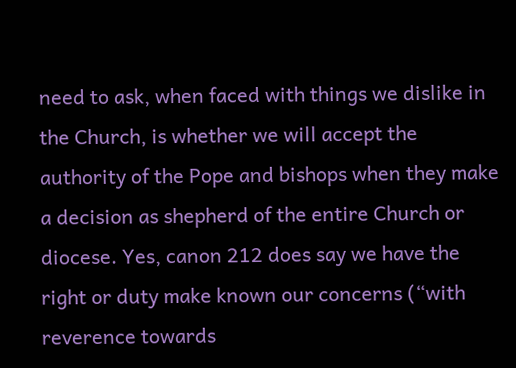need to ask, when faced with things we dislike in the Church, is whether we will accept the authority of the Pope and bishops when they make a decision as shepherd of the entire Church or diocese. Yes, canon 212 does say we have the right or duty make known our concerns (“with reverence towards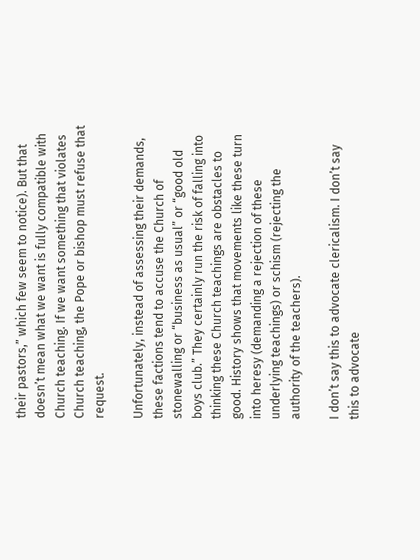their pastors,” which few seem to notice). But that doesn’t mean what we want is fully compatible with Church teaching. If we want something that violates Church teaching, the Pope or bishop must refuse that request.

Unfortunately, instead of assessing their demands, these factions tend to accuse the Church of stonewalling or “business as usual” or “good old boys club.” They certainly run the risk of falling into thinking these Church teachings are obstacles to good. History shows that movements like these turn into heresy (demanding a rejection of these underlying teachings) or schism (rejecting the authority of the teachers).

I don’t say this to advocate clericalism. I don’t say this to advocate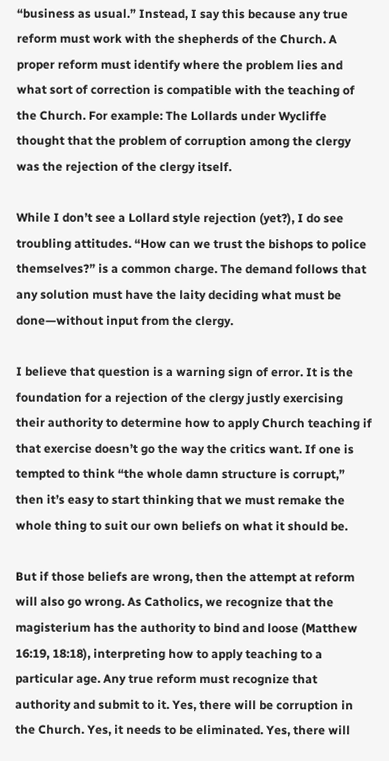“business as usual.” Instead, I say this because any true reform must work with the shepherds of the Church. A proper reform must identify where the problem lies and what sort of correction is compatible with the teaching of the Church. For example: The Lollards under Wycliffe thought that the problem of corruption among the clergy was the rejection of the clergy itself.

While I don’t see a Lollard style rejection (yet?), I do see troubling attitudes. “How can we trust the bishops to police themselves?” is a common charge. The demand follows that any solution must have the laity deciding what must be done—without input from the clergy.

I believe that question is a warning sign of error. It is the foundation for a rejection of the clergy justly exercising their authority to determine how to apply Church teaching if that exercise doesn’t go the way the critics want. If one is tempted to think “the whole damn structure is corrupt,” then it’s easy to start thinking that we must remake the whole thing to suit our own beliefs on what it should be.

But if those beliefs are wrong, then the attempt at reform will also go wrong. As Catholics, we recognize that the magisterium has the authority to bind and loose (Matthew 16:19, 18:18), interpreting how to apply teaching to a particular age. Any true reform must recognize that authority and submit to it. Yes, there will be corruption in the Church. Yes, it needs to be eliminated. Yes, there will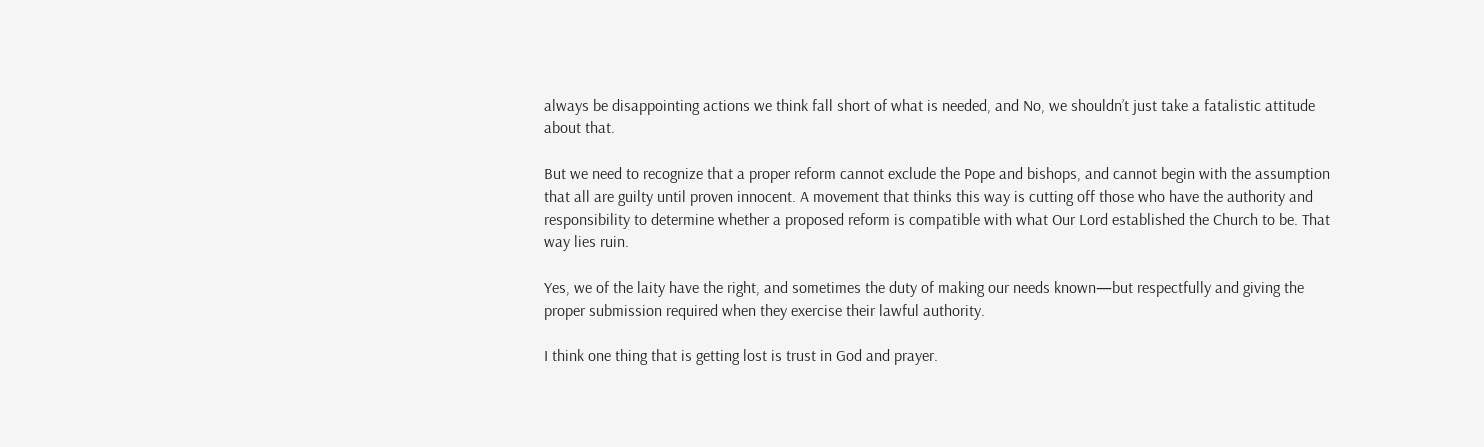always be disappointing actions we think fall short of what is needed, and No, we shouldn’t just take a fatalistic attitude about that.

But we need to recognize that a proper reform cannot exclude the Pope and bishops, and cannot begin with the assumption that all are guilty until proven innocent. A movement that thinks this way is cutting off those who have the authority and responsibility to determine whether a proposed reform is compatible with what Our Lord established the Church to be. That way lies ruin.

Yes, we of the laity have the right, and sometimes the duty of making our needs known—but respectfully and giving the proper submission required when they exercise their lawful authority.

I think one thing that is getting lost is trust in God and prayer.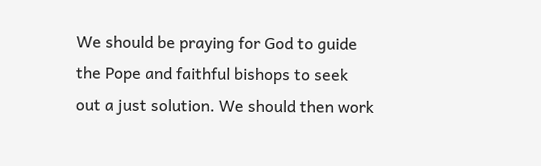We should be praying for God to guide the Pope and faithful bishops to seek out a just solution. We should then work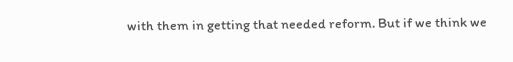with them in getting that needed reform. But if we think we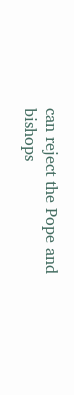can reject the Pope and bishops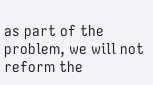as part of the problem, we will not reform the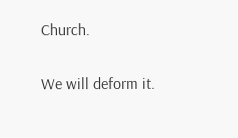Church.

We will deform it.